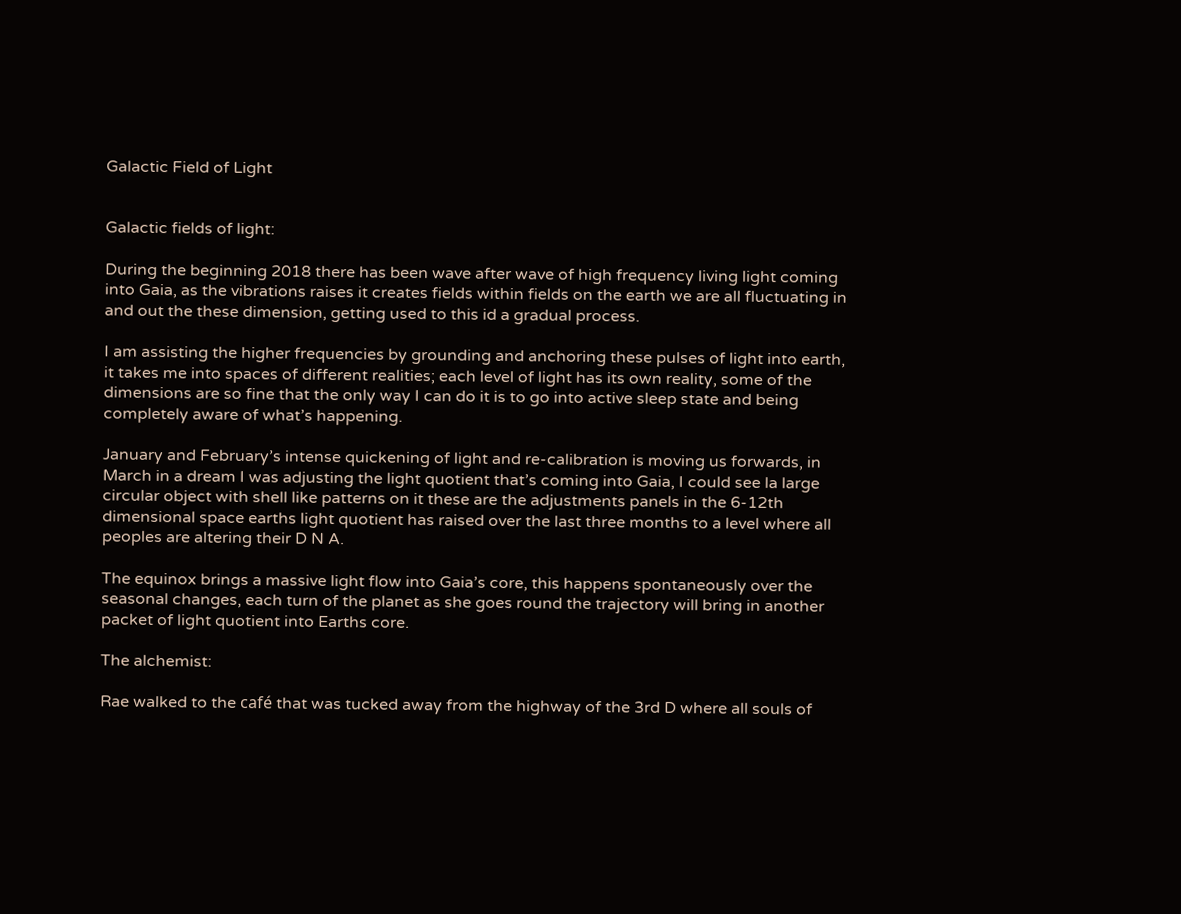Galactic Field of Light


Galactic fields of light:

During the beginning 2018 there has been wave after wave of high frequency living light coming into Gaia, as the vibrations raises it creates fields within fields on the earth we are all fluctuating in and out the these dimension, getting used to this id a gradual process.

I am assisting the higher frequencies by grounding and anchoring these pulses of light into earth, it takes me into spaces of different realities; each level of light has its own reality, some of the dimensions are so fine that the only way I can do it is to go into active sleep state and being completely aware of what’s happening.

January and February’s intense quickening of light and re-calibration is moving us forwards, in March in a dream I was adjusting the light quotient that’s coming into Gaia, I could see la large circular object with shell like patterns on it these are the adjustments panels in the 6-12th dimensional space earths light quotient has raised over the last three months to a level where all peoples are altering their D N A.

The equinox brings a massive light flow into Gaia’s core, this happens spontaneously over the seasonal changes, each turn of the planet as she goes round the trajectory will bring in another packet of light quotient into Earths core.

The alchemist:

Rae walked to the café that was tucked away from the highway of the 3rd D where all souls of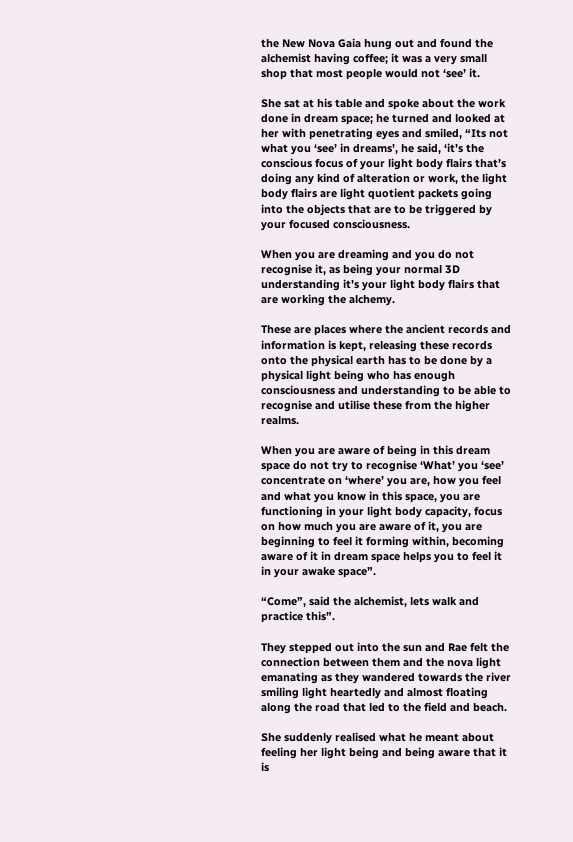the New Nova Gaia hung out and found the alchemist having coffee; it was a very small shop that most people would not ‘see’ it.

She sat at his table and spoke about the work done in dream space; he turned and looked at her with penetrating eyes and smiled, “Its not what you ‘see’ in dreams’, he said, ‘it’s the conscious focus of your light body flairs that’s doing any kind of alteration or work, the light body flairs are light quotient packets going into the objects that are to be triggered by your focused consciousness.

When you are dreaming and you do not recognise it, as being your normal 3D understanding it’s your light body flairs that are working the alchemy.

These are places where the ancient records and information is kept, releasing these records onto the physical earth has to be done by a physical light being who has enough consciousness and understanding to be able to recognise and utilise these from the higher realms.

When you are aware of being in this dream space do not try to recognise ‘What’ you ‘see’ concentrate on ‘where’ you are, how you feel and what you know in this space, you are functioning in your light body capacity, focus on how much you are aware of it, you are beginning to feel it forming within, becoming aware of it in dream space helps you to feel it in your awake space”.

“Come”, said the alchemist, lets walk and practice this”.

They stepped out into the sun and Rae felt the connection between them and the nova light emanating as they wandered towards the river smiling light heartedly and almost floating along the road that led to the field and beach.

She suddenly realised what he meant about feeling her light being and being aware that it is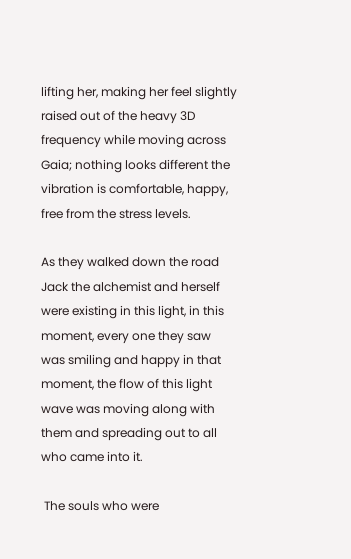lifting her, making her feel slightly raised out of the heavy 3D frequency while moving across Gaia; nothing looks different the vibration is comfortable, happy, free from the stress levels.

As they walked down the road Jack the alchemist and herself were existing in this light, in this moment, every one they saw was smiling and happy in that moment, the flow of this light wave was moving along with them and spreading out to all who came into it.

 The souls who were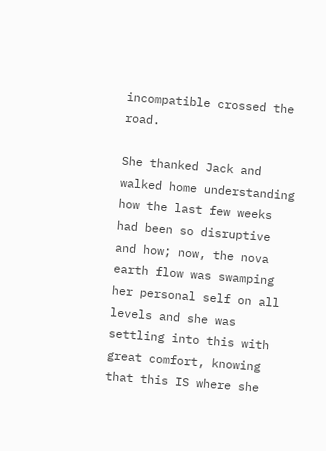incompatible crossed the road.

She thanked Jack and walked home understanding how the last few weeks had been so disruptive and how; now, the nova earth flow was swamping her personal self on all levels and she was settling into this with great comfort, knowing that this IS where she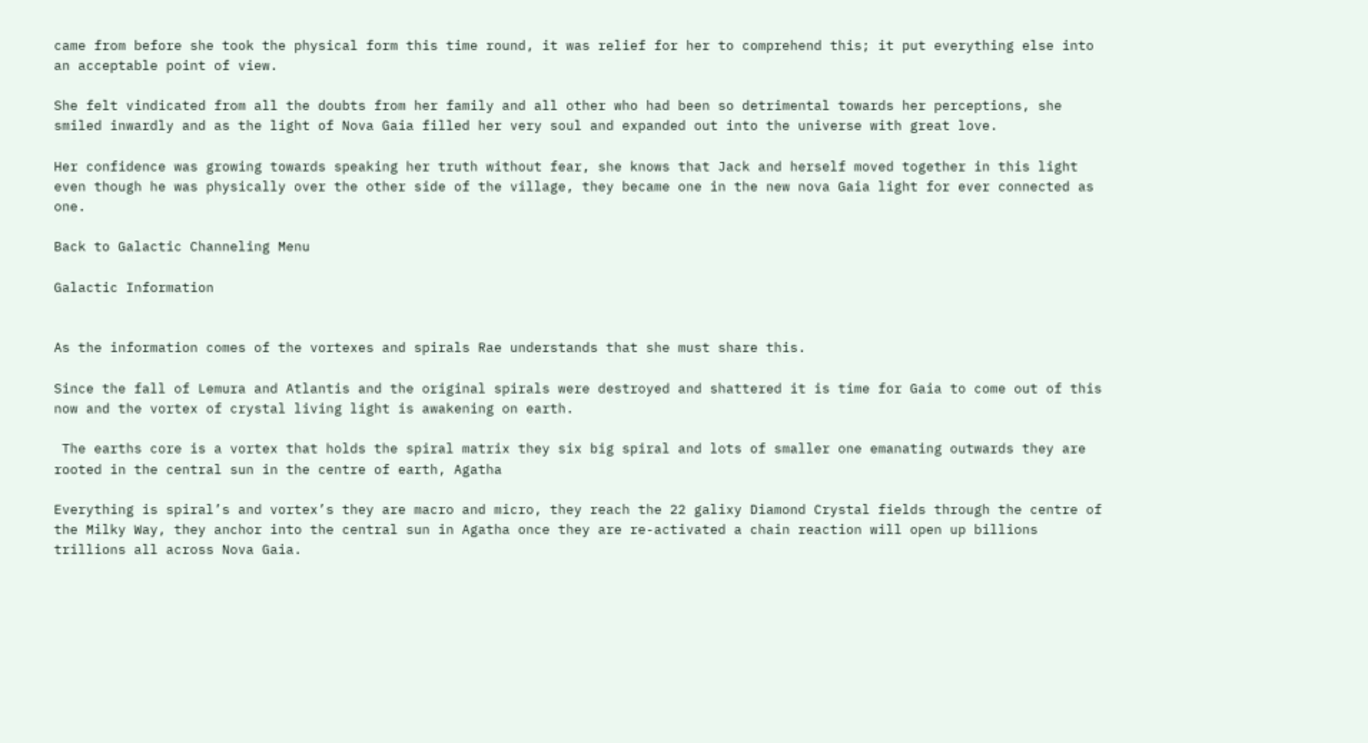came from before she took the physical form this time round, it was relief for her to comprehend this; it put everything else into an acceptable point of view.

She felt vindicated from all the doubts from her family and all other who had been so detrimental towards her perceptions, she smiled inwardly and as the light of Nova Gaia filled her very soul and expanded out into the universe with great love.

Her confidence was growing towards speaking her truth without fear, she knows that Jack and herself moved together in this light even though he was physically over the other side of the village, they became one in the new nova Gaia light for ever connected as one.

Back to Galactic Channeling Menu

Galactic Information


As the information comes of the vortexes and spirals Rae understands that she must share this.

Since the fall of Lemura and Atlantis and the original spirals were destroyed and shattered it is time for Gaia to come out of this now and the vortex of crystal living light is awakening on earth.

 The earths core is a vortex that holds the spiral matrix they six big spiral and lots of smaller one emanating outwards they are rooted in the central sun in the centre of earth, Agatha

Everything is spiral’s and vortex’s they are macro and micro, they reach the 22 galixy Diamond Crystal fields through the centre of the Milky Way, they anchor into the central sun in Agatha once they are re-activated a chain reaction will open up billions trillions all across Nova Gaia.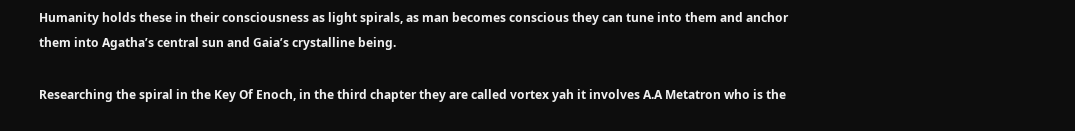Humanity holds these in their consciousness as light spirals, as man becomes conscious they can tune into them and anchor them into Agatha’s central sun and Gaia’s crystalline being.

Researching the spiral in the Key Of Enoch, in the third chapter they are called vortex yah it involves A.A Metatron who is the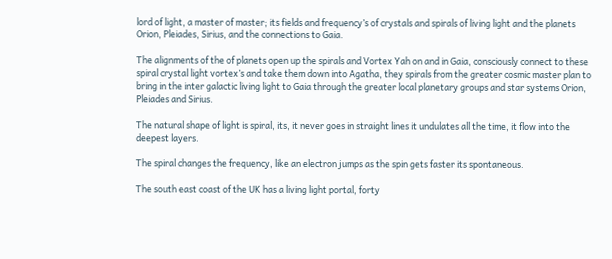lord of light, a master of master; its fields and frequency’s of crystals and spirals of living light and the planets Orion, Pleiades, Sirius, and the connections to Gaia.

The alignments of the of planets open up the spirals and Vortex Yah on and in Gaia, consciously connect to these spiral crystal light vortex’s and take them down into Agatha, they spirals from the greater cosmic master plan to bring in the inter galactic living light to Gaia through the greater local planetary groups and star systems Orion, Pleiades and Sirius.

The natural shape of light is spiral, its, it never goes in straight lines it undulates all the time, it flow into the deepest layers.

The spiral changes the frequency, like an electron jumps as the spin gets faster its spontaneous.

The south east coast of the UK has a living light portal, forty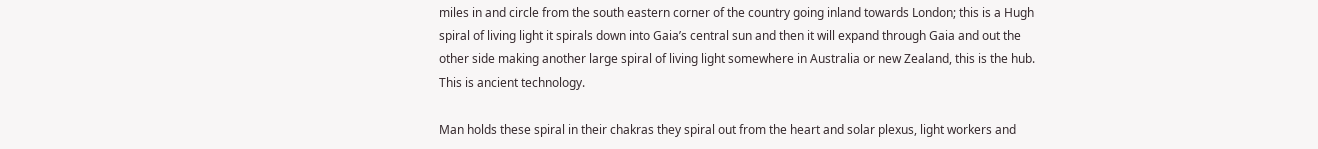miles in and circle from the south eastern corner of the country going inland towards London; this is a Hugh spiral of living light it spirals down into Gaia’s central sun and then it will expand through Gaia and out the other side making another large spiral of living light somewhere in Australia or new Zealand, this is the hub. This is ancient technology.

Man holds these spiral in their chakras they spiral out from the heart and solar plexus, light workers and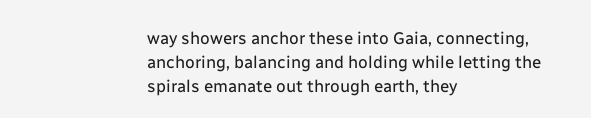way showers anchor these into Gaia, connecting, anchoring, balancing and holding while letting the spirals emanate out through earth, they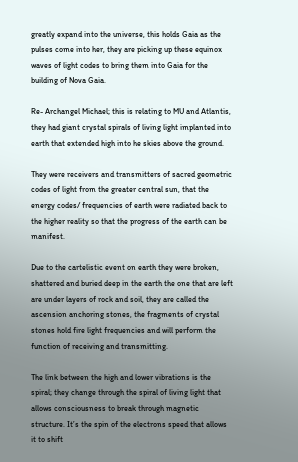greatly expand into the universe, this holds Gaia as the pulses come into her, they are picking up these equinox waves of light codes to bring them into Gaia for the building of Nova Gaia.

Re- Archangel Michael; this is relating to MU and Atlantis, they had giant crystal spirals of living light implanted into earth that extended high into he skies above the ground.

They were receivers and transmitters of sacred geometric codes of light from the greater central sun, that the energy codes/ frequencies of earth were radiated back to the higher reality so that the progress of the earth can be manifest.

Due to the cartelistic event on earth they were broken, shattered and buried deep in the earth the one that are left are under layers of rock and soil, they are called the ascension anchoring stones, the fragments of crystal stones hold fire light frequencies and will perform the function of receiving and transmitting.

The link between the high and lower vibrations is the spiral; they change through the spiral of living light that allows consciousness to break through magnetic structure. It’s the spin of the electrons speed that allows it to shift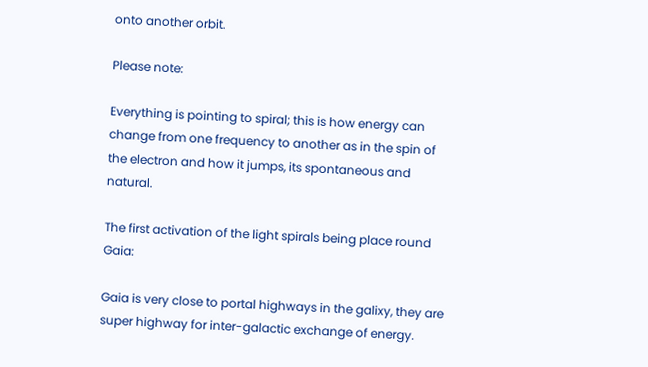onto another orbit.

Please note:

Everything is pointing to spiral; this is how energy can change from one frequency to another as in the spin of the electron and how it jumps, its spontaneous and natural.

The first activation of the light spirals being place round Gaia:

Gaia is very close to portal highways in the galixy, they are super highway for inter-galactic exchange of energy.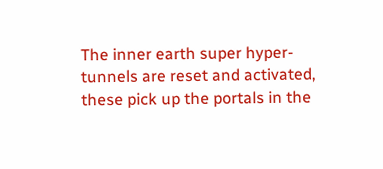The inner earth super hyper-tunnels are reset and activated, these pick up the portals in the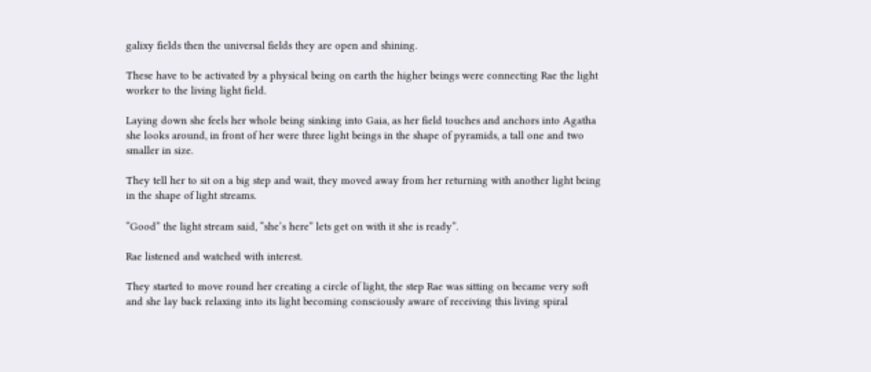galixy fields then the universal fields they are open and shining.

These have to be activated by a physical being on earth the higher beings were connecting Rae the light worker to the living light field.

Laying down she feels her whole being sinking into Gaia, as her field touches and anchors into Agatha she looks around, in front of her were three light beings in the shape of pyramids, a tall one and two smaller in size.

They tell her to sit on a big step and wait, they moved away from her returning with another light being in the shape of light streams.

“Good” the light stream said, “she’s here” lets get on with it she is ready”.

Rae listened and watched with interest.

They started to move round her creating a circle of light, the step Rae was sitting on became very soft and she lay back relaxing into its light becoming consciously aware of receiving this living spiral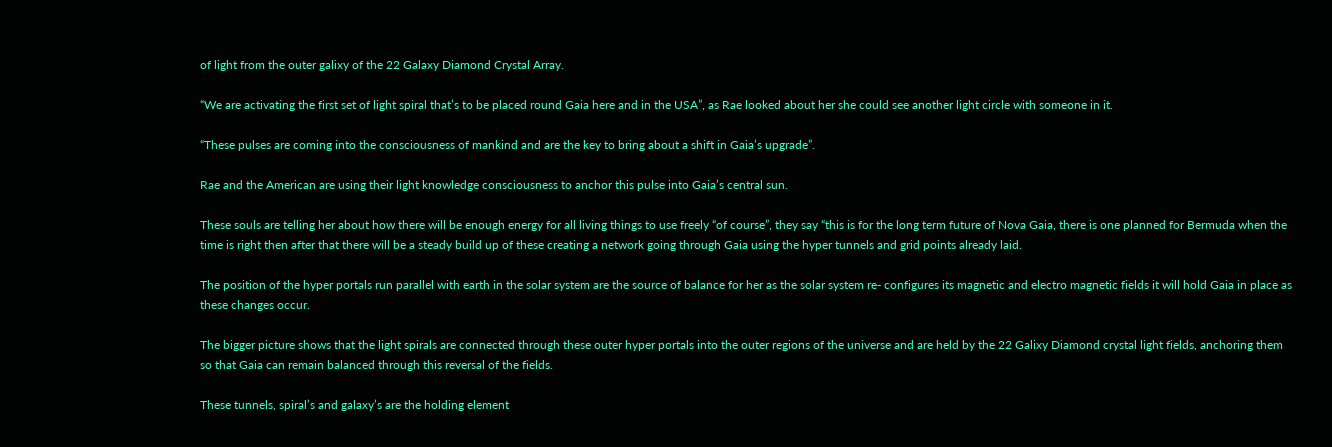of light from the outer galixy of the 22 Galaxy Diamond Crystal Array.

“We are activating the first set of light spiral that’s to be placed round Gaia here and in the USA”, as Rae looked about her she could see another light circle with someone in it.

“These pulses are coming into the consciousness of mankind and are the key to bring about a shift in Gaia’s upgrade”.

Rae and the American are using their light knowledge consciousness to anchor this pulse into Gaia’s central sun.

These souls are telling her about how there will be enough energy for all living things to use freely “of course”, they say “this is for the long term future of Nova Gaia, there is one planned for Bermuda when the time is right then after that there will be a steady build up of these creating a network going through Gaia using the hyper tunnels and grid points already laid.

The position of the hyper portals run parallel with earth in the solar system are the source of balance for her as the solar system re- configures its magnetic and electro magnetic fields it will hold Gaia in place as these changes occur.

The bigger picture shows that the light spirals are connected through these outer hyper portals into the outer regions of the universe and are held by the 22 Galixy Diamond crystal light fields, anchoring them so that Gaia can remain balanced through this reversal of the fields.

These tunnels, spiral’s and galaxy’s are the holding element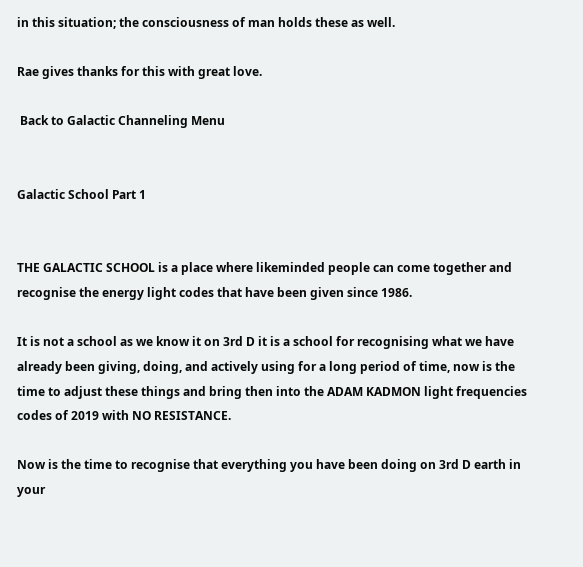in this situation; the consciousness of man holds these as well.

Rae gives thanks for this with great love.

 Back to Galactic Channeling Menu


Galactic School Part 1


THE GALACTIC SCHOOL is a place where likeminded people can come together and recognise the energy light codes that have been given since 1986.

It is not a school as we know it on 3rd D it is a school for recognising what we have already been giving, doing, and actively using for a long period of time, now is the time to adjust these things and bring then into the ADAM KADMON light frequencies codes of 2019 with NO RESISTANCE.

Now is the time to recognise that everything you have been doing on 3rd D earth in your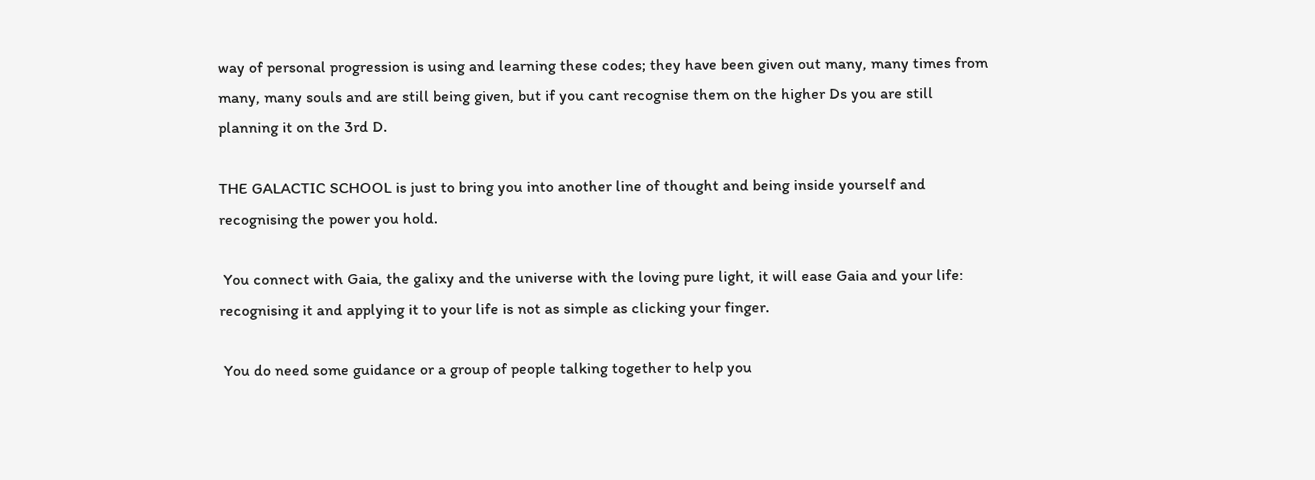way of personal progression is using and learning these codes; they have been given out many, many times from many, many souls and are still being given, but if you cant recognise them on the higher Ds you are still planning it on the 3rd D.

THE GALACTIC SCHOOL is just to bring you into another line of thought and being inside yourself and recognising the power you hold.

 You connect with Gaia, the galixy and the universe with the loving pure light, it will ease Gaia and your life: recognising it and applying it to your life is not as simple as clicking your finger.

 You do need some guidance or a group of people talking together to help you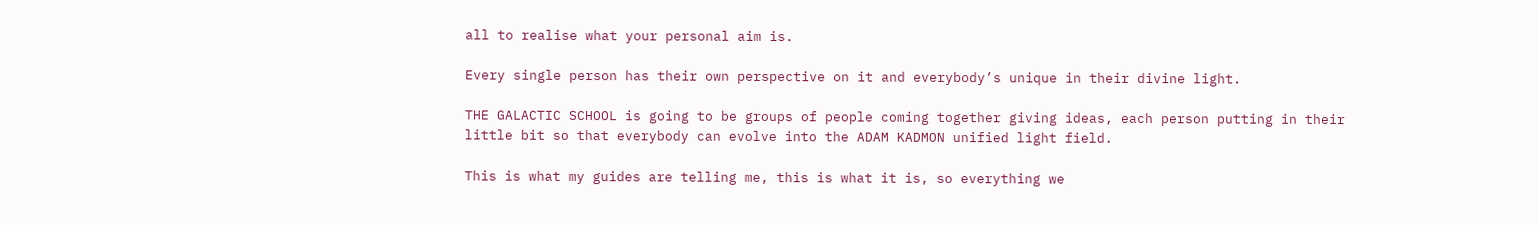all to realise what your personal aim is.

Every single person has their own perspective on it and everybody’s unique in their divine light.

THE GALACTIC SCHOOL is going to be groups of people coming together giving ideas, each person putting in their little bit so that everybody can evolve into the ADAM KADMON unified light field.

This is what my guides are telling me, this is what it is, so everything we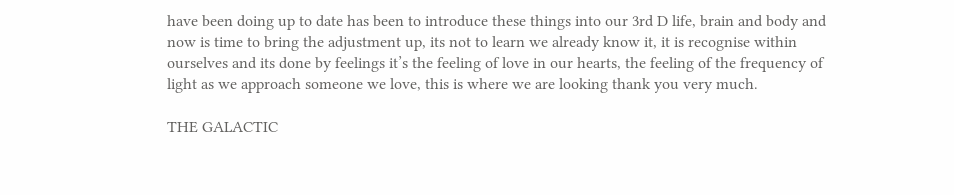have been doing up to date has been to introduce these things into our 3rd D life, brain and body and now is time to bring the adjustment up, its not to learn we already know it, it is recognise within ourselves and its done by feelings it’s the feeling of love in our hearts, the feeling of the frequency of light as we approach someone we love, this is where we are looking thank you very much.

THE GALACTIC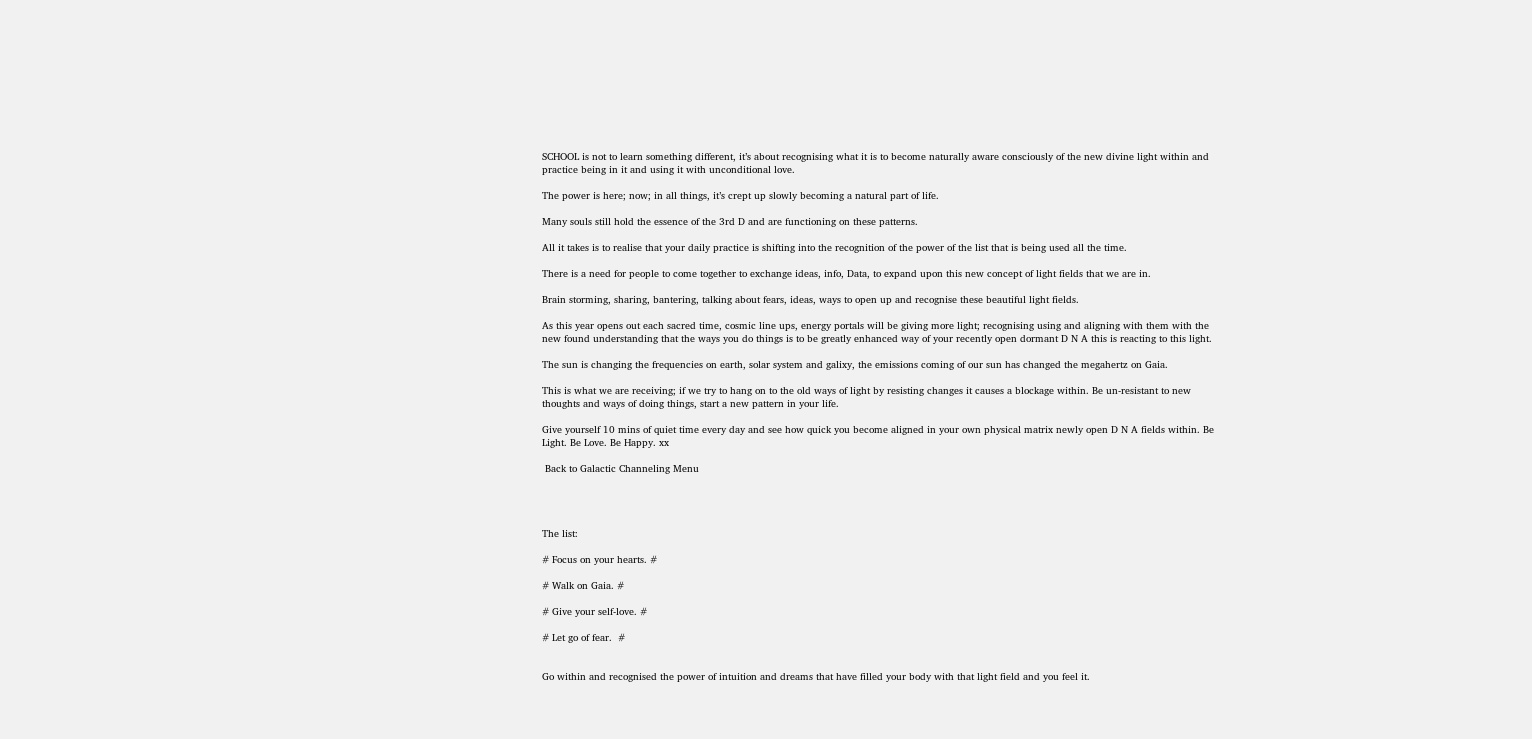SCHOOL is not to learn something different, it’s about recognising what it is to become naturally aware consciously of the new divine light within and practice being in it and using it with unconditional love.

The power is here; now; in all things, it’s crept up slowly becoming a natural part of life.

Many souls still hold the essence of the 3rd D and are functioning on these patterns.

All it takes is to realise that your daily practice is shifting into the recognition of the power of the list that is being used all the time.

There is a need for people to come together to exchange ideas, info, Data, to expand upon this new concept of light fields that we are in.

Brain storming, sharing, bantering, talking about fears, ideas, ways to open up and recognise these beautiful light fields.

As this year opens out each sacred time, cosmic line ups, energy portals will be giving more light; recognising using and aligning with them with the new found understanding that the ways you do things is to be greatly enhanced way of your recently open dormant D N A this is reacting to this light.

The sun is changing the frequencies on earth, solar system and galixy, the emissions coming of our sun has changed the megahertz on Gaia.

This is what we are receiving; if we try to hang on to the old ways of light by resisting changes it causes a blockage within. Be un-resistant to new thoughts and ways of doing things, start a new pattern in your life.

Give yourself 10 mins of quiet time every day and see how quick you become aligned in your own physical matrix newly open D N A fields within. Be Light. Be Love. Be Happy. xx

 Back to Galactic Channeling Menu




The list:

# Focus on your hearts. #

# Walk on Gaia. #

# Give your self-love. #

# Let go of fear.  #


Go within and recognised the power of intuition and dreams that have filled your body with that light field and you feel it.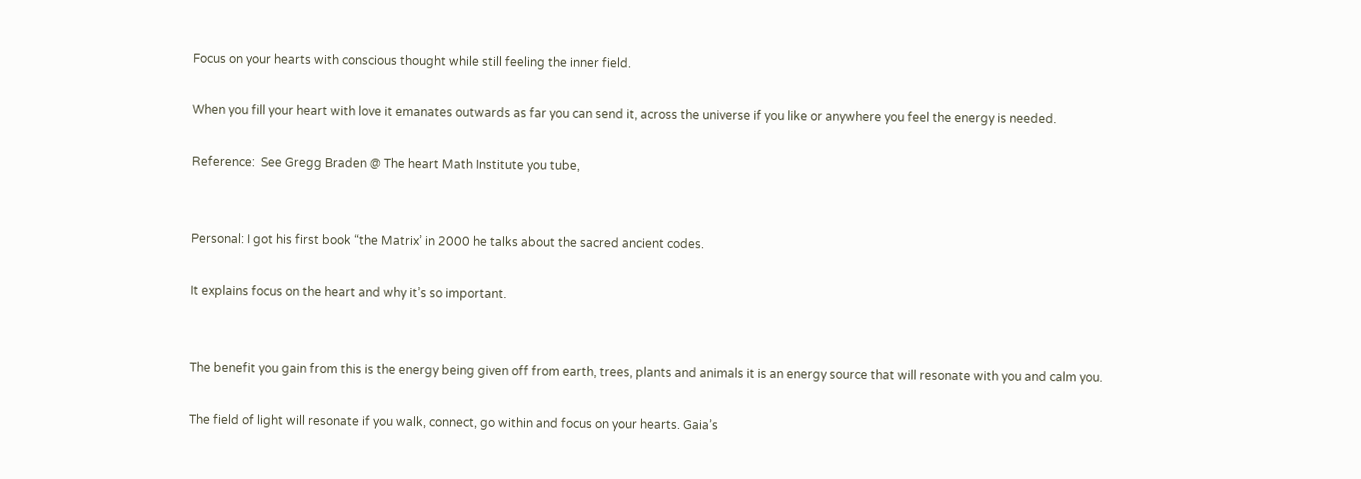Focus on your hearts with conscious thought while still feeling the inner field.

When you fill your heart with love it emanates outwards as far you can send it, across the universe if you like or anywhere you feel the energy is needed.

Reference:  See Gregg Braden @ The heart Math Institute you tube,


Personal: I got his first book “the Matrix’ in 2000 he talks about the sacred ancient codes.

It explains focus on the heart and why it’s so important.


The benefit you gain from this is the energy being given off from earth, trees, plants and animals it is an energy source that will resonate with you and calm you.

The field of light will resonate if you walk, connect, go within and focus on your hearts. Gaia’s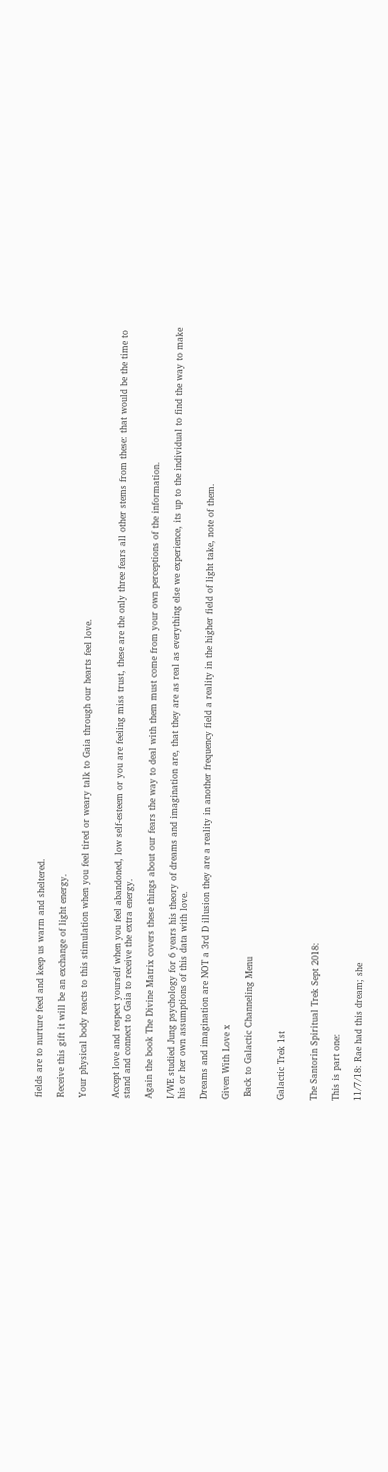fields are to nurture feed and keep us warm and sheltered.

Receive this gift it will be an exchange of light energy.

Your physical body reacts to this stimulation when you feel tired or weary talk to Gaia through our hearts feel love.


Accept love and respect yourself when you feel abandoned, low self-esteem or you are feeling miss trust, these are the only three fears all other stems from these: that would be the time to stand and connect to Gaia to receive the extra energy.

Again the book The Divine Matrix covers these things about our fears the way to deal with them must come from your own perceptions of the information.

I/WE studied Jung psychology for 6 years his theory of dreams and imagination are, that they are as real as everything else we experience, its up to the individual to find the way to make his or her own assumptions of this data with love.

Dreams and imagination are NOT a 3rd D illusion they are a reality in another frequency field a reality in the higher field of light take, note of them.

Given With Love x

 Back to Galactic Channeling Menu


Galactic Trek 1st


The Santorin Spiritual Trek Sept 2018:

This is part one:

11/7/18: Rae had this dream; she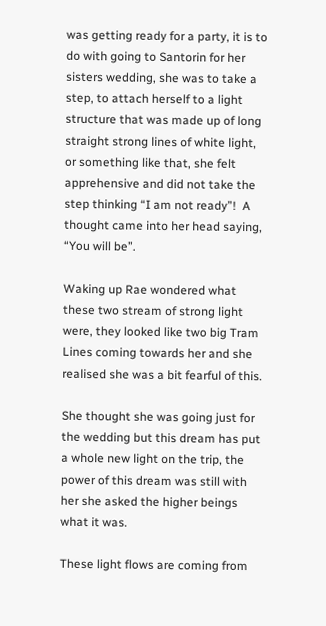was getting ready for a party, it is to do with going to Santorin for her sisters wedding, she was to take a step, to attach herself to a light structure that was made up of long straight strong lines of white light, or something like that, she felt apprehensive and did not take the step thinking “I am not ready”!  A thought came into her head saying, “You will be”.

Waking up Rae wondered what these two stream of strong light were, they looked like two big Tram Lines coming towards her and she realised she was a bit fearful of this.

She thought she was going just for the wedding but this dream has put a whole new light on the trip, the power of this dream was still with her she asked the higher beings what it was.

These light flows are coming from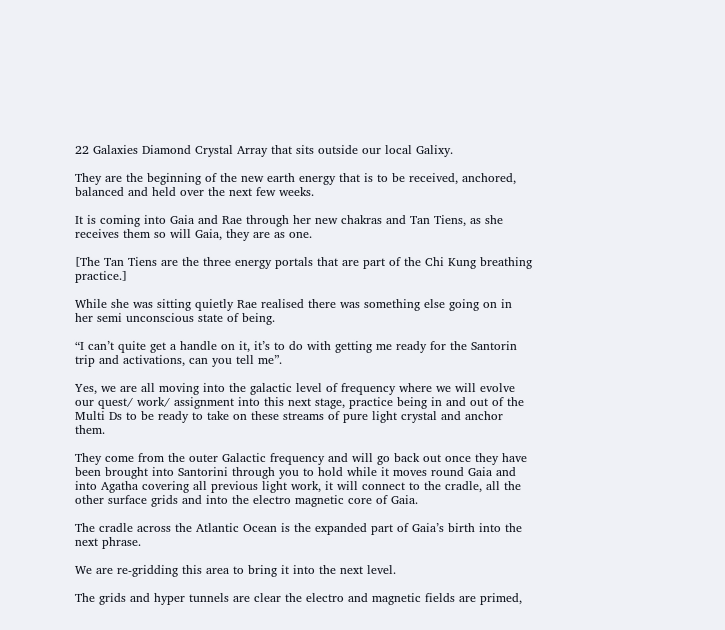22 Galaxies Diamond Crystal Array that sits outside our local Galixy.

They are the beginning of the new earth energy that is to be received, anchored, balanced and held over the next few weeks.

It is coming into Gaia and Rae through her new chakras and Tan Tiens, as she receives them so will Gaia, they are as one.

[The Tan Tiens are the three energy portals that are part of the Chi Kung breathing practice.]

While she was sitting quietly Rae realised there was something else going on in her semi unconscious state of being.

“I can’t quite get a handle on it, it’s to do with getting me ready for the Santorin trip and activations, can you tell me”.

Yes, we are all moving into the galactic level of frequency where we will evolve our quest/ work/ assignment into this next stage, practice being in and out of the Multi Ds to be ready to take on these streams of pure light crystal and anchor them.

They come from the outer Galactic frequency and will go back out once they have been brought into Santorini through you to hold while it moves round Gaia and into Agatha covering all previous light work, it will connect to the cradle, all the other surface grids and into the electro magnetic core of Gaia.

The cradle across the Atlantic Ocean is the expanded part of Gaia’s birth into the next phrase.

We are re-gridding this area to bring it into the next level.

The grids and hyper tunnels are clear the electro and magnetic fields are primed,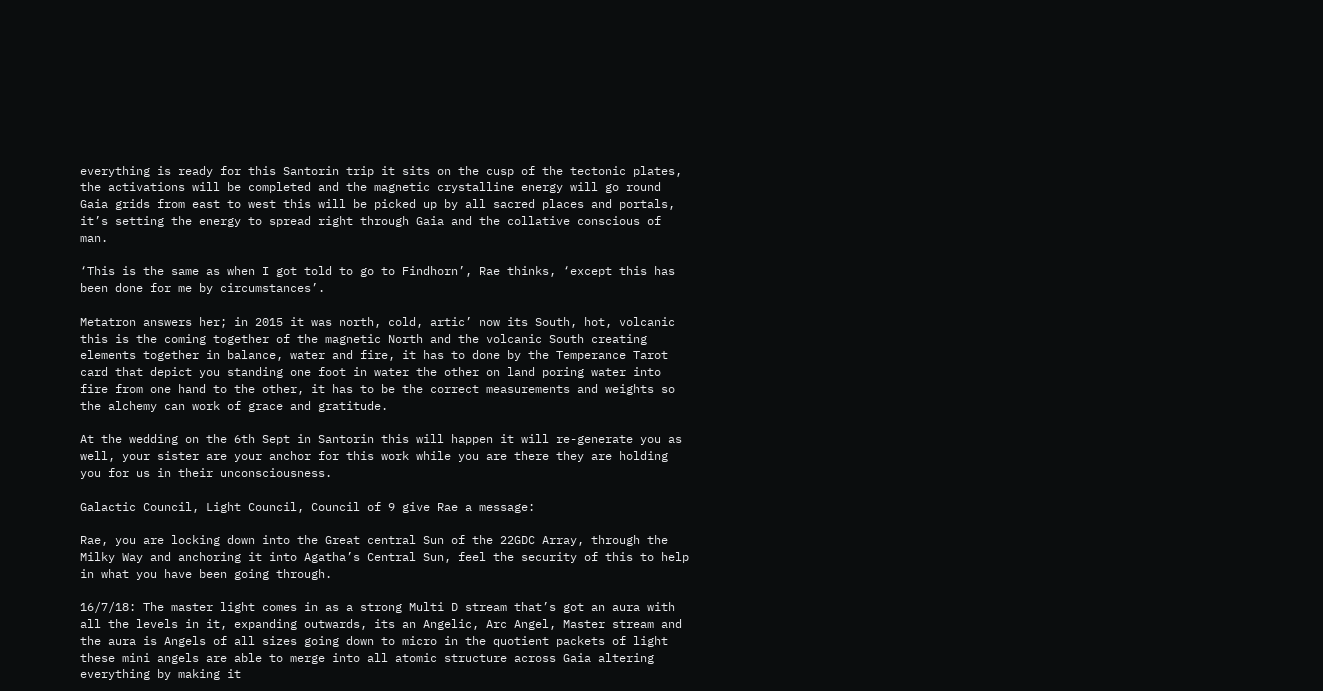everything is ready for this Santorin trip it sits on the cusp of the tectonic plates, the activations will be completed and the magnetic crystalline energy will go round Gaia grids from east to west this will be picked up by all sacred places and portals, it’s setting the energy to spread right through Gaia and the collative conscious of man.

‘This is the same as when I got told to go to Findhorn’, Rae thinks, ‘except this has been done for me by circumstances’.

Metatron answers her; in 2015 it was north, cold, artic’ now its South, hot, volcanic this is the coming together of the magnetic North and the volcanic South creating elements together in balance, water and fire, it has to done by the Temperance Tarot card that depict you standing one foot in water the other on land poring water into fire from one hand to the other, it has to be the correct measurements and weights so the alchemy can work of grace and gratitude.

At the wedding on the 6th Sept in Santorin this will happen it will re-generate you as well, your sister are your anchor for this work while you are there they are holding you for us in their unconsciousness.

Galactic Council, Light Council, Council of 9 give Rae a message:

Rae, you are locking down into the Great central Sun of the 22GDC Array, through the Milky Way and anchoring it into Agatha’s Central Sun, feel the security of this to help in what you have been going through.

16/7/18: The master light comes in as a strong Multi D stream that’s got an aura with all the levels in it, expanding outwards, its an Angelic, Arc Angel, Master stream and the aura is Angels of all sizes going down to micro in the quotient packets of light these mini angels are able to merge into all atomic structure across Gaia altering everything by making it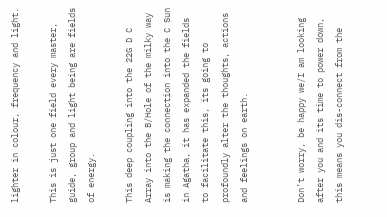lighter in colour, frequency and light.

This is just one field every master, guide, group and light being are fields of energy.

This deep coupling into the 22G D C Array into the B/Hole of the milky way is making the connection into the C Sun in Agatha, it has expanded the fields to facilitate this, its going to profoundly alter the thoughts, actions and feelings on earth.


Don’t worry, be happy we/I am looking after you and its time to power down, this means you dis-connect from the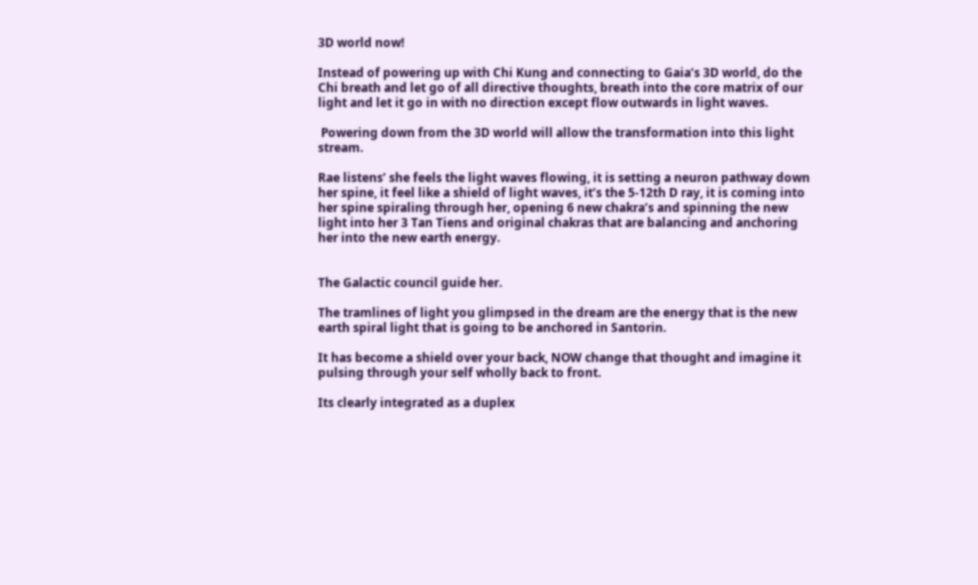3D world now!

Instead of powering up with Chi Kung and connecting to Gaia’s 3D world, do the Chi breath and let go of all directive thoughts, breath into the core matrix of our light and let it go in with no direction except flow outwards in light waves.

 Powering down from the 3D world will allow the transformation into this light stream.

Rae listens’ she feels the light waves flowing, it is setting a neuron pathway down her spine, it feel like a shield of light waves, it’s the 5-12th D ray, it is coming into her spine spiraling through her, opening 6 new chakra’s and spinning the new light into her 3 Tan Tiens and original chakras that are balancing and anchoring her into the new earth energy.


The Galactic council guide her.

The tramlines of light you glimpsed in the dream are the energy that is the new earth spiral light that is going to be anchored in Santorin.

It has become a shield over your back, NOW change that thought and imagine it pulsing through your self wholly back to front.

Its clearly integrated as a duplex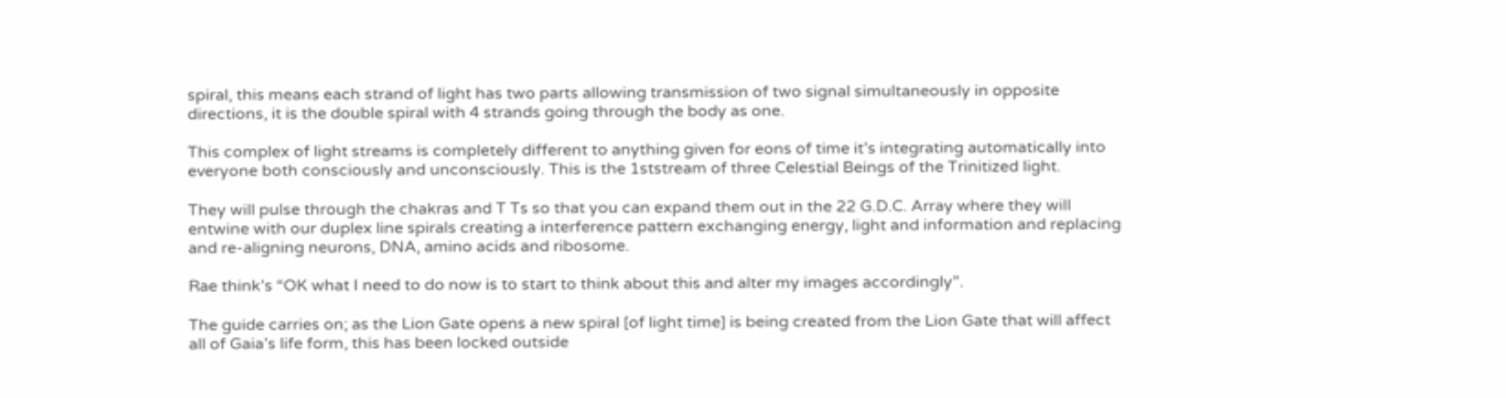spiral, this means each strand of light has two parts allowing transmission of two signal simultaneously in opposite directions, it is the double spiral with 4 strands going through the body as one.

This complex of light streams is completely different to anything given for eons of time it’s integrating automatically into everyone both consciously and unconsciously. This is the 1ststream of three Celestial Beings of the Trinitized light.

They will pulse through the chakras and T Ts so that you can expand them out in the 22 G.D.C. Array where they will entwine with our duplex line spirals creating a interference pattern exchanging energy, light and information and replacing and re-aligning neurons, DNA, amino acids and ribosome.

Rae think’s “OK what I need to do now is to start to think about this and alter my images accordingly”.

The guide carries on; as the Lion Gate opens a new spiral [of light time] is being created from the Lion Gate that will affect all of Gaia’s life form, this has been locked outside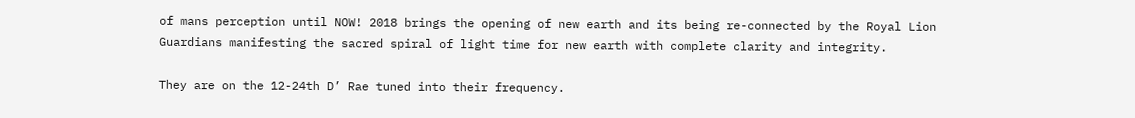of mans perception until NOW! 2018 brings the opening of new earth and its being re-connected by the Royal Lion Guardians manifesting the sacred spiral of light time for new earth with complete clarity and integrity.

They are on the 12-24th D’ Rae tuned into their frequency.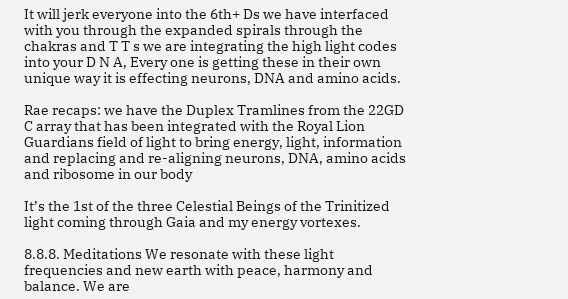It will jerk everyone into the 6th+ Ds we have interfaced with you through the expanded spirals through the chakras and T T s we are integrating the high light codes into your D N A, Every one is getting these in their own unique way it is effecting neurons, DNA and amino acids.

Rae recaps: we have the Duplex Tramlines from the 22GD C array that has been integrated with the Royal Lion Guardians field of light to bring energy, light, information and replacing and re-aligning neurons, DNA, amino acids and ribosome in our body

It’s the 1st of the three Celestial Beings of the Trinitized light coming through Gaia and my energy vortexes.

8.8.8. Meditations We resonate with these light frequencies and new earth with peace, harmony and balance. We are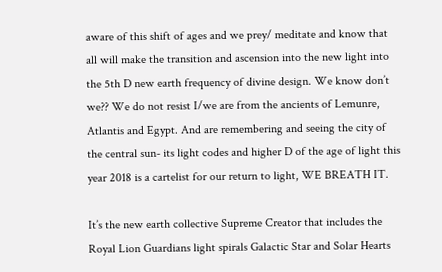aware of this shift of ages and we prey/ meditate and know that all will make the transition and ascension into the new light into the 5th D new earth frequency of divine design. We know don’t we?? We do not resist I/we are from the ancients of Lemunre, Atlantis and Egypt. And are remembering and seeing the city of the central sun- its light codes and higher D of the age of light this year 2018 is a cartelist for our return to light, WE BREATH IT.

It’s the new earth collective Supreme Creator that includes the Royal Lion Guardians light spirals Galactic Star and Solar Hearts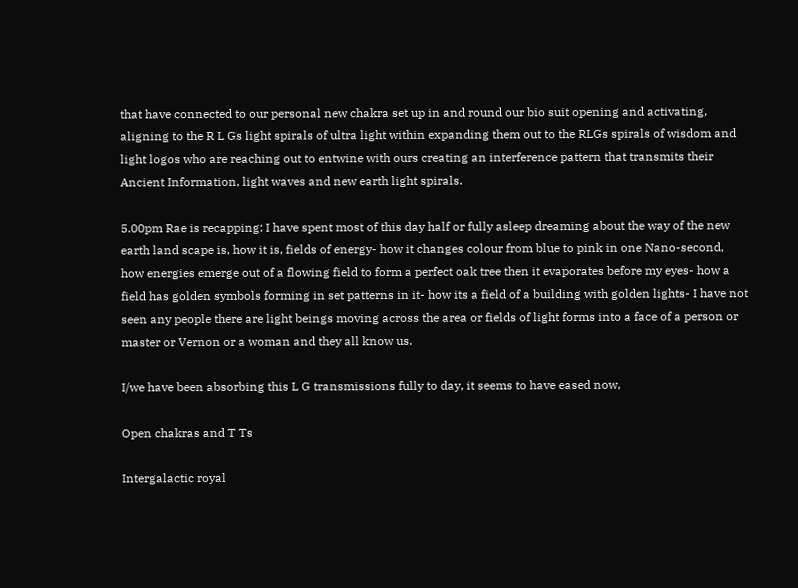that have connected to our personal new chakra set up in and round our bio suit opening and activating, aligning to the R L Gs light spirals of ultra light within expanding them out to the RLGs spirals of wisdom and light logos who are reaching out to entwine with ours creating an interference pattern that transmits their Ancient Information, light waves and new earth light spirals.

5.00pm Rae is recapping: I have spent most of this day half or fully asleep dreaming about the way of the new earth land scape is, how it is, fields of energy- how it changes colour from blue to pink in one Nano-second, how energies emerge out of a flowing field to form a perfect oak tree then it evaporates before my eyes- how a field has golden symbols forming in set patterns in it- how its a field of a building with golden lights- I have not seen any people there are light beings moving across the area or fields of light forms into a face of a person or master or Vernon or a woman and they all know us.

I/we have been absorbing this L G transmissions fully to day, it seems to have eased now,

Open chakras and T Ts

Intergalactic royal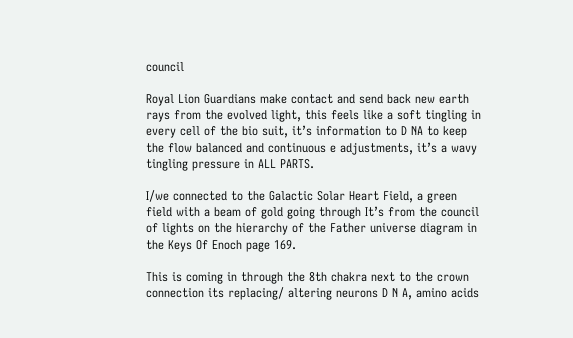council

Royal Lion Guardians make contact and send back new earth rays from the evolved light, this feels like a soft tingling in every cell of the bio suit, it’s information to D NA to keep the flow balanced and continuous e adjustments, it’s a wavy tingling pressure in ALL PARTS.

I/we connected to the Galactic Solar Heart Field, a green field with a beam of gold going through It’s from the council of lights on the hierarchy of the Father universe diagram in the Keys Of Enoch page 169.

This is coming in through the 8th chakra next to the crown connection its replacing/ altering neurons D N A, amino acids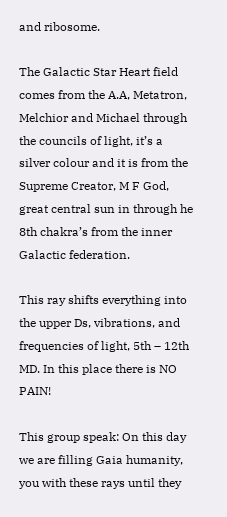and ribosome.

The Galactic Star Heart field comes from the A.A, Metatron, Melchior and Michael through the councils of light, it’s a silver colour and it is from the Supreme Creator, M F God, great central sun in through he 8th chakra’s from the inner Galactic federation.

This ray shifts everything into the upper Ds, vibrations, and frequencies of light, 5th – 12th MD. In this place there is NO PAIN!

This group speak: On this day we are filling Gaia humanity, you with these rays until they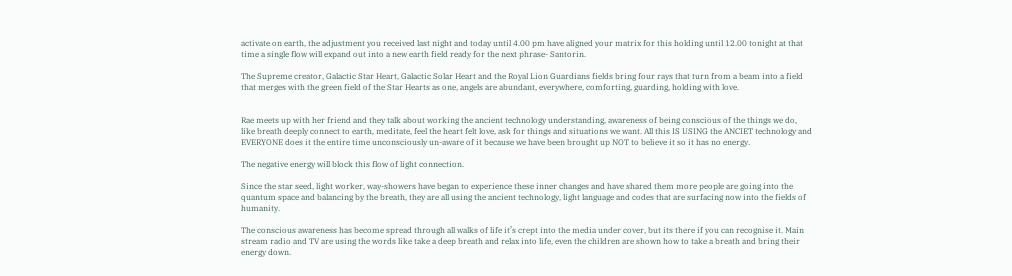activate on earth, the adjustment you received last night and today until 4.00 pm have aligned your matrix for this holding until 12.00 tonight at that time a single flow will expand out into a new earth field ready for the next phrase- Santorin.

The Supreme creator, Galactic Star Heart, Galactic Solar Heart and the Royal Lion Guardians fields bring four rays that turn from a beam into a field that merges with the green field of the Star Hearts as one, angels are abundant, everywhere, comforting, guarding, holding with love.


Rae meets up with her friend and they talk about working the ancient technology understanding, awareness of being conscious of the things we do, like breath deeply connect to earth, meditate, feel the heart felt love, ask for things and situations we want. All this IS USING the ANCIET technology and EVERYONE does it the entire time unconsciously un-aware of it because we have been brought up NOT to believe it so it has no energy.

The negative energy will block this flow of light connection.

Since the star seed, light worker, way-showers have began to experience these inner changes and have shared them more people are going into the quantum space and balancing by the breath, they are all using the ancient technology, light language and codes that are surfacing now into the fields of humanity.

The conscious awareness has become spread through all walks of life it’s crept into the media under cover, but its there if you can recognise it. Main stream radio and TV are using the words like take a deep breath and relax into life, even the children are shown how to take a breath and bring their energy down.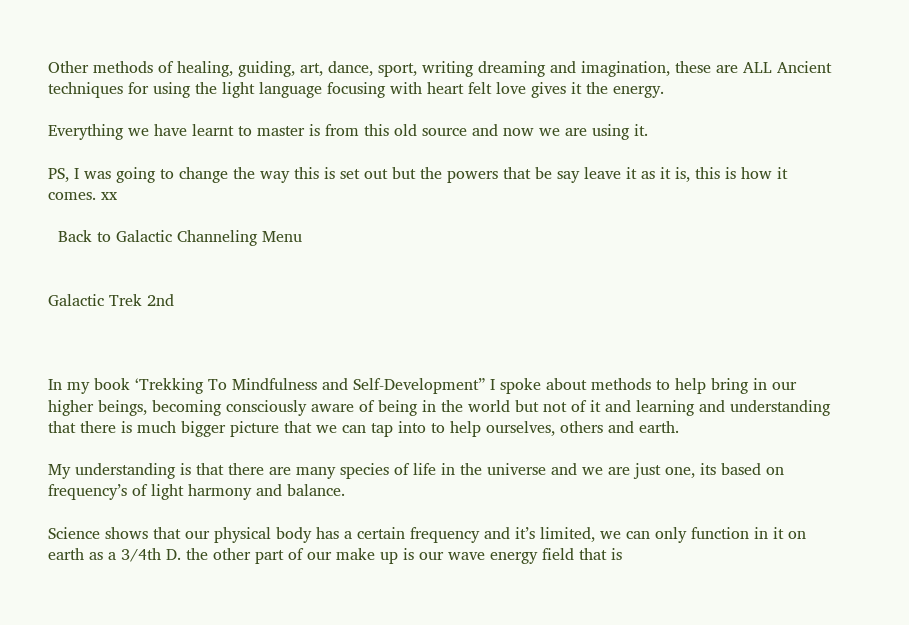Other methods of healing, guiding, art, dance, sport, writing dreaming and imagination, these are ALL Ancient techniques for using the light language focusing with heart felt love gives it the energy.

Everything we have learnt to master is from this old source and now we are using it.

PS, I was going to change the way this is set out but the powers that be say leave it as it is, this is how it comes. xx

  Back to Galactic Channeling Menu


Galactic Trek 2nd



In my book ‘Trekking To Mindfulness and Self-Development” I spoke about methods to help bring in our higher beings, becoming consciously aware of being in the world but not of it and learning and understanding that there is much bigger picture that we can tap into to help ourselves, others and earth.

My understanding is that there are many species of life in the universe and we are just one, its based on frequency’s of light harmony and balance.

Science shows that our physical body has a certain frequency and it’s limited, we can only function in it on earth as a 3/4th D. the other part of our make up is our wave energy field that is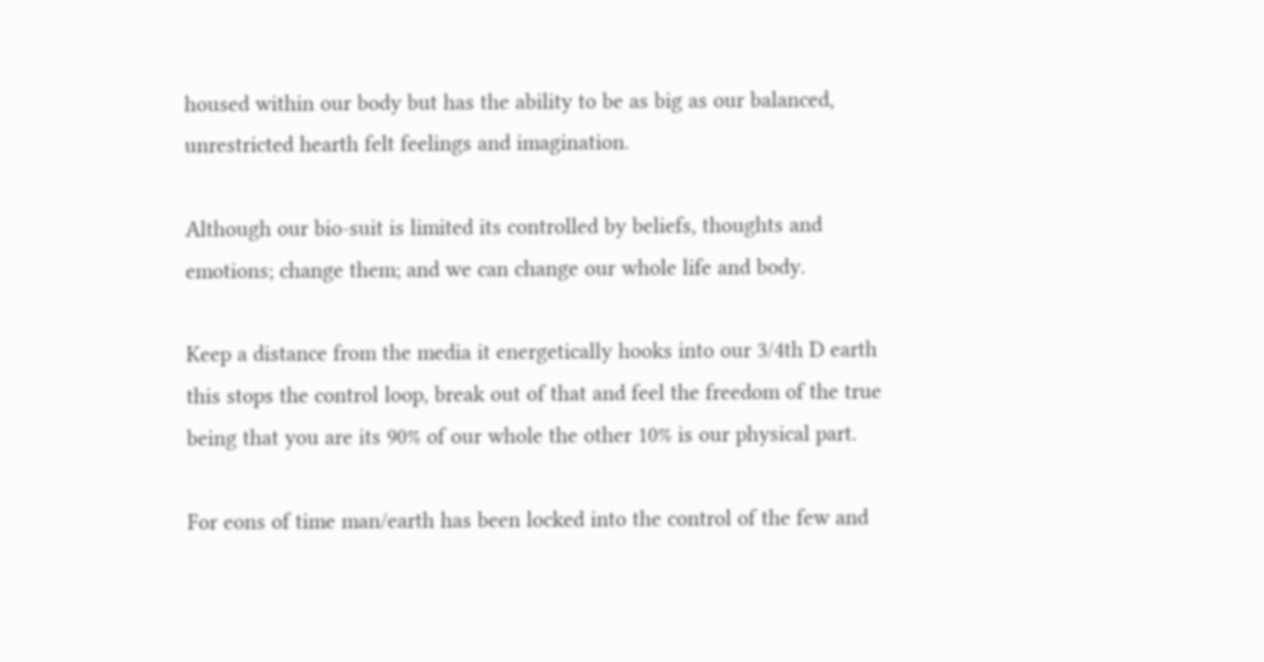housed within our body but has the ability to be as big as our balanced, unrestricted hearth felt feelings and imagination.

Although our bio-suit is limited its controlled by beliefs, thoughts and emotions; change them; and we can change our whole life and body.

Keep a distance from the media it energetically hooks into our 3/4th D earth this stops the control loop, break out of that and feel the freedom of the true being that you are its 90% of our whole the other 10% is our physical part.

For eons of time man/earth has been locked into the control of the few and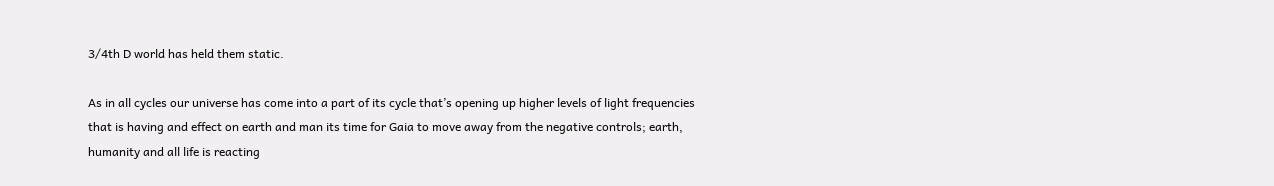3/4th D world has held them static.

As in all cycles our universe has come into a part of its cycle that’s opening up higher levels of light frequencies that is having and effect on earth and man its time for Gaia to move away from the negative controls; earth, humanity and all life is reacting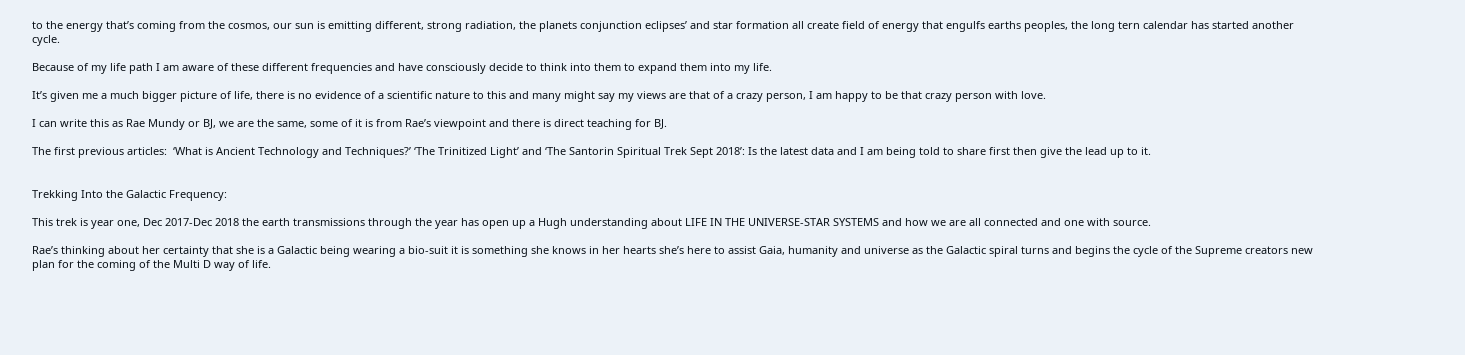to the energy that’s coming from the cosmos, our sun is emitting different, strong radiation, the planets conjunction eclipses’ and star formation all create field of energy that engulfs earths peoples, the long tern calendar has started another cycle.

Because of my life path I am aware of these different frequencies and have consciously decide to think into them to expand them into my life.

It’s given me a much bigger picture of life, there is no evidence of a scientific nature to this and many might say my views are that of a crazy person, I am happy to be that crazy person with love.

I can write this as Rae Mundy or BJ, we are the same, some of it is from Rae’s viewpoint and there is direct teaching for BJ.

The first previous articles:  ‘What is Ancient Technology and Techniques?’ ‘The Trinitized Light’ and ‘The Santorin Spiritual Trek Sept 2018’: Is the latest data and I am being told to share first then give the lead up to it.


Trekking Into the Galactic Frequency:

This trek is year one, Dec 2017-Dec 2018 the earth transmissions through the year has open up a Hugh understanding about LIFE IN THE UNIVERSE-STAR SYSTEMS and how we are all connected and one with source.

Rae’s thinking about her certainty that she is a Galactic being wearing a bio-suit it is something she knows in her hearts she’s here to assist Gaia, humanity and universe as the Galactic spiral turns and begins the cycle of the Supreme creators new plan for the coming of the Multi D way of life.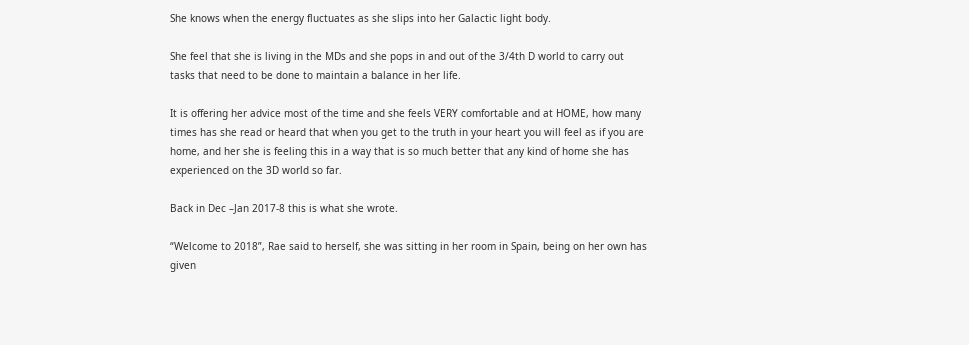She knows when the energy fluctuates as she slips into her Galactic light body.

She feel that she is living in the MDs and she pops in and out of the 3/4th D world to carry out tasks that need to be done to maintain a balance in her life.

It is offering her advice most of the time and she feels VERY comfortable and at HOME, how many times has she read or heard that when you get to the truth in your heart you will feel as if you are home, and her she is feeling this in a way that is so much better that any kind of home she has experienced on the 3D world so far.

Back in Dec –Jan 2017-8 this is what she wrote.

“Welcome to 2018”, Rae said to herself, she was sitting in her room in Spain, being on her own has given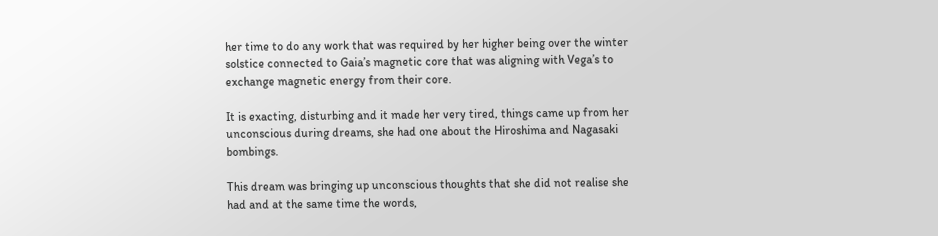her time to do any work that was required by her higher being over the winter solstice connected to Gaia’s magnetic core that was aligning with Vega’s to exchange magnetic energy from their core.

It is exacting, disturbing and it made her very tired, things came up from her unconscious during dreams, she had one about the Hiroshima and Nagasaki bombings.

This dream was bringing up unconscious thoughts that she did not realise she had and at the same time the words,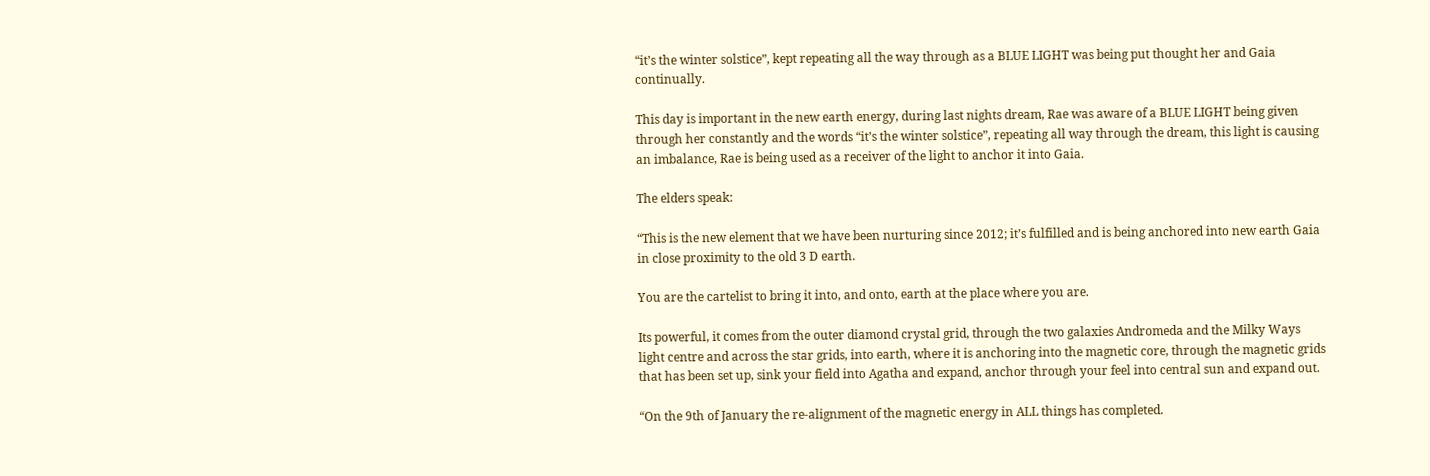“it’s the winter solstice”, kept repeating all the way through as a BLUE LIGHT was being put thought her and Gaia continually.

This day is important in the new earth energy, during last nights dream, Rae was aware of a BLUE LIGHT being given through her constantly and the words “it’s the winter solstice”, repeating all way through the dream, this light is causing an imbalance, Rae is being used as a receiver of the light to anchor it into Gaia.

The elders speak:

“This is the new element that we have been nurturing since 2012; it’s fulfilled and is being anchored into new earth Gaia in close proximity to the old 3 D earth.

You are the cartelist to bring it into, and onto, earth at the place where you are.

Its powerful, it comes from the outer diamond crystal grid, through the two galaxies Andromeda and the Milky Ways light centre and across the star grids, into earth, where it is anchoring into the magnetic core, through the magnetic grids that has been set up, sink your field into Agatha and expand, anchor through your feel into central sun and expand out.

“On the 9th of January the re-alignment of the magnetic energy in ALL things has completed.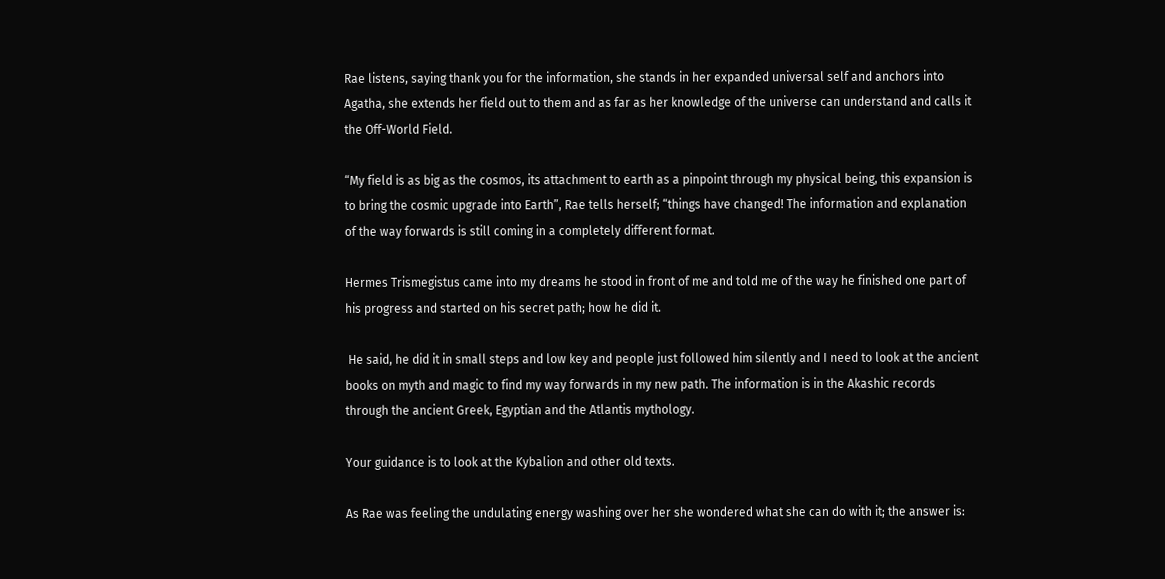Rae listens, saying thank you for the information, she stands in her expanded universal self and anchors into Agatha, she extends her field out to them and as far as her knowledge of the universe can understand and calls it the Off-World Field.

“My field is as big as the cosmos, its attachment to earth as a pinpoint through my physical being, this expansion is to bring the cosmic upgrade into Earth”, Rae tells herself; “things have changed! The information and explanation of the way forwards is still coming in a completely different format.

Hermes Trismegistus came into my dreams he stood in front of me and told me of the way he finished one part of his progress and started on his secret path; how he did it.

 He said, he did it in small steps and low key and people just followed him silently and I need to look at the ancient books on myth and magic to find my way forwards in my new path. The information is in the Akashic records through the ancient Greek, Egyptian and the Atlantis mythology.

Your guidance is to look at the Kybalion and other old texts.

As Rae was feeling the undulating energy washing over her she wondered what she can do with it; the answer is: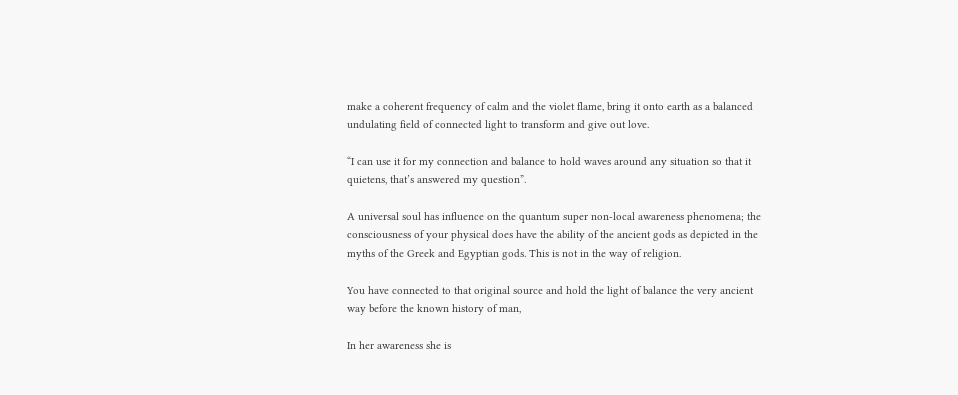make a coherent frequency of calm and the violet flame, bring it onto earth as a balanced undulating field of connected light to transform and give out love.

“I can use it for my connection and balance to hold waves around any situation so that it quietens, that’s answered my question”.

A universal soul has influence on the quantum super non-local awareness phenomena; the consciousness of your physical does have the ability of the ancient gods as depicted in the myths of the Greek and Egyptian gods. This is not in the way of religion.

You have connected to that original source and hold the light of balance the very ancient way before the known history of man,

In her awareness she is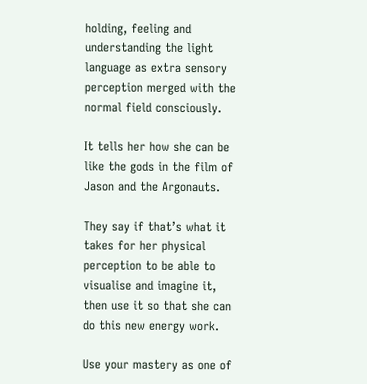holding, feeling and understanding the light language as extra sensory perception merged with the normal field consciously.

It tells her how she can be like the gods in the film of Jason and the Argonauts.

They say if that’s what it takes for her physical perception to be able to visualise and imagine it, then use it so that she can do this new energy work.

Use your mastery as one of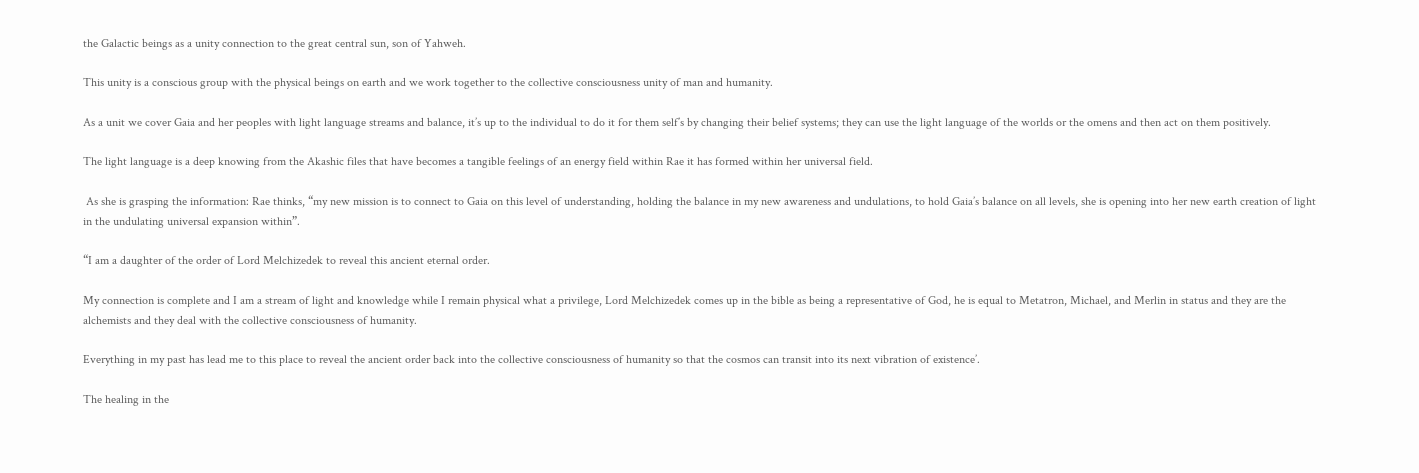the Galactic beings as a unity connection to the great central sun, son of Yahweh.

This unity is a conscious group with the physical beings on earth and we work together to the collective consciousness unity of man and humanity.

As a unit we cover Gaia and her peoples with light language streams and balance, it’s up to the individual to do it for them self’s by changing their belief systems; they can use the light language of the worlds or the omens and then act on them positively.

The light language is a deep knowing from the Akashic files that have becomes a tangible feelings of an energy field within Rae it has formed within her universal field.

 As she is grasping the information: Rae thinks, “my new mission is to connect to Gaia on this level of understanding, holding the balance in my new awareness and undulations, to hold Gaia’s balance on all levels, she is opening into her new earth creation of light in the undulating universal expansion within”.

“I am a daughter of the order of Lord Melchizedek to reveal this ancient eternal order.

My connection is complete and I am a stream of light and knowledge while I remain physical what a privilege, Lord Melchizedek comes up in the bible as being a representative of God, he is equal to Metatron, Michael, and Merlin in status and they are the alchemists and they deal with the collective consciousness of humanity.

Everything in my past has lead me to this place to reveal the ancient order back into the collective consciousness of humanity so that the cosmos can transit into its next vibration of existence’.

The healing in the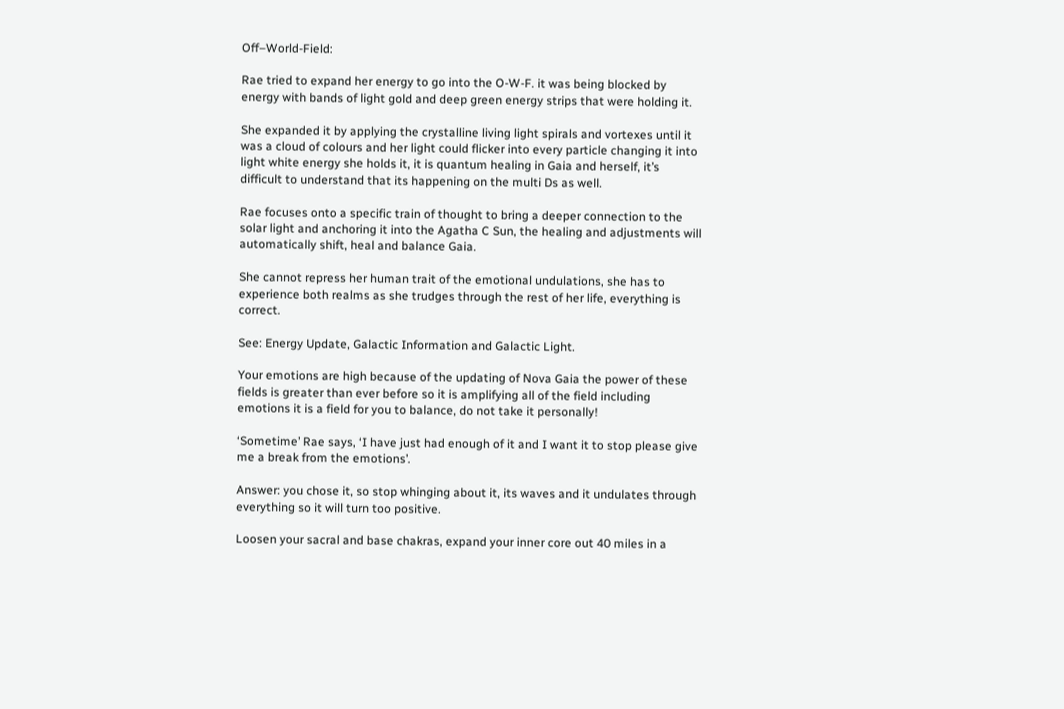Off–World-Field:

Rae tried to expand her energy to go into the O-W-F. it was being blocked by energy with bands of light gold and deep green energy strips that were holding it.

She expanded it by applying the crystalline living light spirals and vortexes until it was a cloud of colours and her light could flicker into every particle changing it into light white energy she holds it, it is quantum healing in Gaia and herself, it’s difficult to understand that its happening on the multi Ds as well.

Rae focuses onto a specific train of thought to bring a deeper connection to the solar light and anchoring it into the Agatha C Sun, the healing and adjustments will automatically shift, heal and balance Gaia.

She cannot repress her human trait of the emotional undulations, she has to experience both realms as she trudges through the rest of her life, everything is correct.

See: Energy Update, Galactic Information and Galactic Light.

Your emotions are high because of the updating of Nova Gaia the power of these fields is greater than ever before so it is amplifying all of the field including emotions it is a field for you to balance, do not take it personally!

‘Sometime’ Rae says, ‘I have just had enough of it and I want it to stop please give me a break from the emotions’.

Answer: you chose it, so stop whinging about it, its waves and it undulates through everything so it will turn too positive.

Loosen your sacral and base chakras, expand your inner core out 40 miles in a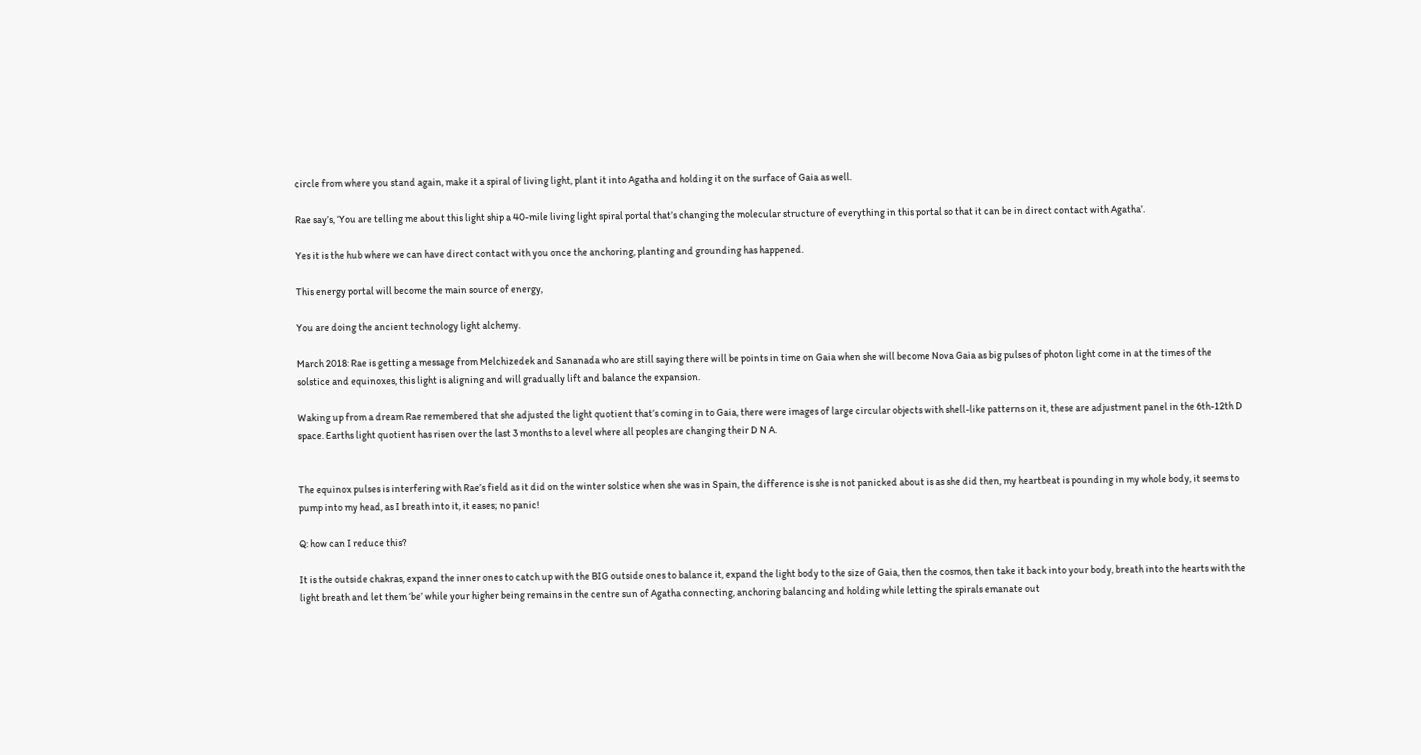circle from where you stand again, make it a spiral of living light, plant it into Agatha and holding it on the surface of Gaia as well.

Rae say’s, ‘You are telling me about this light ship a 40-mile living light spiral portal that’s changing the molecular structure of everything in this portal so that it can be in direct contact with Agatha’.

Yes it is the hub where we can have direct contact with you once the anchoring, planting and grounding has happened.

This energy portal will become the main source of energy,

You are doing the ancient technology light alchemy.

March 2018: Rae is getting a message from Melchizedek and Sananada who are still saying there will be points in time on Gaia when she will become Nova Gaia as big pulses of photon light come in at the times of the solstice and equinoxes, this light is aligning and will gradually lift and balance the expansion.

Waking up from a dream Rae remembered that she adjusted the light quotient that’s coming in to Gaia, there were images of large circular objects with shell-like patterns on it, these are adjustment panel in the 6th-12th D space. Earths light quotient has risen over the last 3 months to a level where all peoples are changing their D N A.


The equinox pulses is interfering with Rae’s field as it did on the winter solstice when she was in Spain, the difference is she is not panicked about is as she did then, my heartbeat is pounding in my whole body, it seems to pump into my head, as I breath into it, it eases; no panic!

Q: how can I reduce this?

It is the outside chakras, expand the inner ones to catch up with the BIG outside ones to balance it, expand the light body to the size of Gaia, then the cosmos, then take it back into your body, breath into the hearts with the light breath and let them ‘be’ while your higher being remains in the centre sun of Agatha connecting, anchoring balancing and holding while letting the spirals emanate out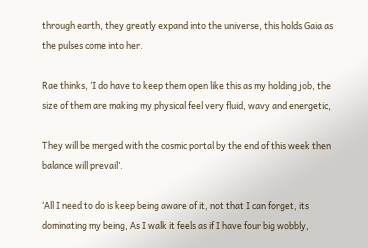through earth, they greatly expand into the universe, this holds Gaia as the pulses come into her.

Rae thinks, ‘I do have to keep them open like this as my holding job, the size of them are making my physical feel very fluid, wavy and energetic,

They will be merged with the cosmic portal by the end of this week then balance will prevail’.

‘All I need to do is keep being aware of it, not that I can forget, its dominating my being, As I walk it feels as if I have four big wobbly,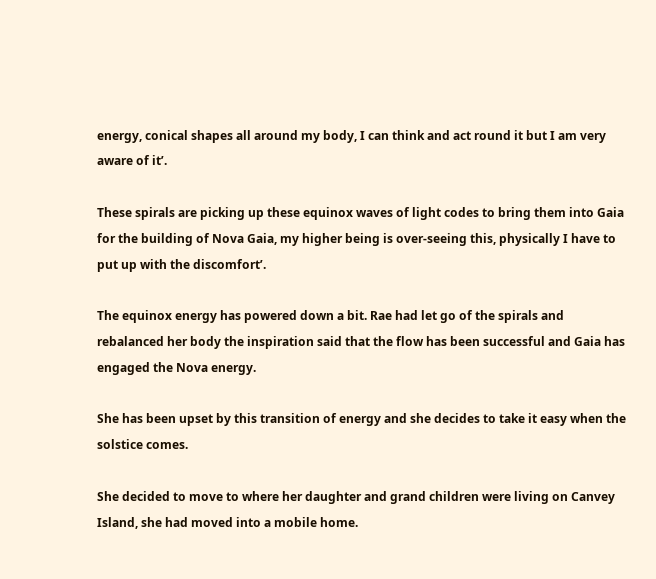energy, conical shapes all around my body, I can think and act round it but I am very aware of it’.

These spirals are picking up these equinox waves of light codes to bring them into Gaia for the building of Nova Gaia, my higher being is over-seeing this, physically I have to put up with the discomfort’.

The equinox energy has powered down a bit. Rae had let go of the spirals and rebalanced her body the inspiration said that the flow has been successful and Gaia has engaged the Nova energy.

She has been upset by this transition of energy and she decides to take it easy when the solstice comes.

She decided to move to where her daughter and grand children were living on Canvey Island, she had moved into a mobile home.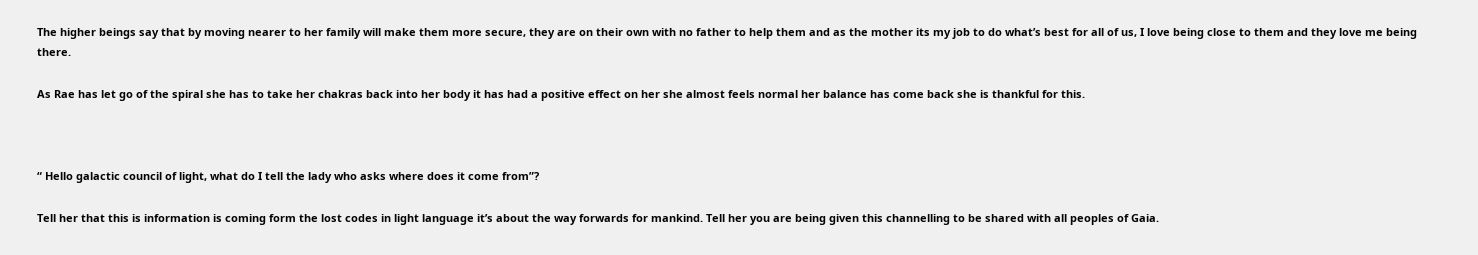The higher beings say that by moving nearer to her family will make them more secure, they are on their own with no father to help them and as the mother its my job to do what’s best for all of us, I love being close to them and they love me being there.

As Rae has let go of the spiral she has to take her chakras back into her body it has had a positive effect on her she almost feels normal her balance has come back she is thankful for this.



“ Hello galactic council of light, what do I tell the lady who asks where does it come from”?

Tell her that this is information is coming form the lost codes in light language it’s about the way forwards for mankind. Tell her you are being given this channelling to be shared with all peoples of Gaia.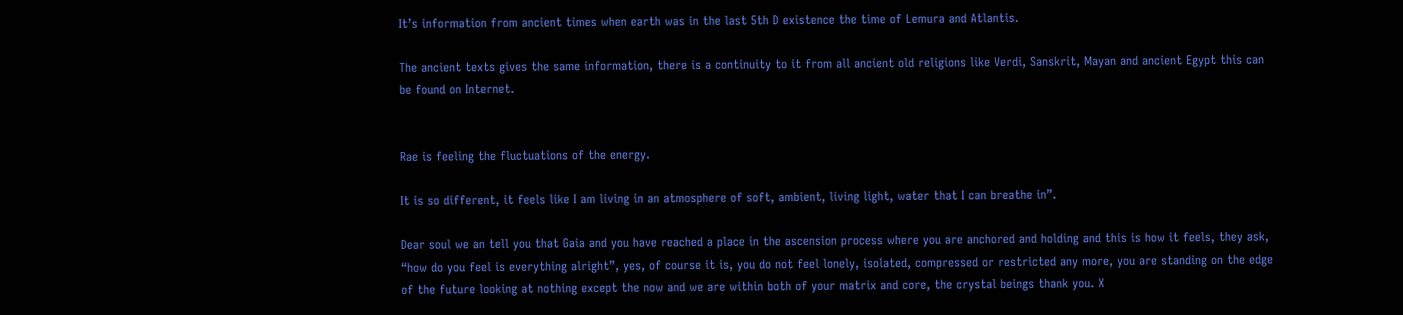It’s information from ancient times when earth was in the last 5th D existence the time of Lemura and Atlantis.

The ancient texts gives the same information, there is a continuity to it from all ancient old religions like Verdi, Sanskrit, Mayan and ancient Egypt this can be found on Internet.


Rae is feeling the fluctuations of the energy.

It is so different, it feels like I am living in an atmosphere of soft, ambient, living light, water that I can breathe in”.

Dear soul we an tell you that Gaia and you have reached a place in the ascension process where you are anchored and holding and this is how it feels, they ask, “how do you feel is everything alright”, yes, of course it is, you do not feel lonely, isolated, compressed or restricted any more, you are standing on the edge of the future looking at nothing except the now and we are within both of your matrix and core, the crystal beings thank you. X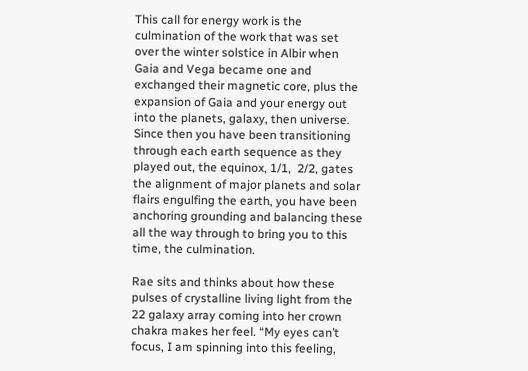This call for energy work is the culmination of the work that was set over the winter solstice in Albir when Gaia and Vega became one and exchanged their magnetic core, plus the expansion of Gaia and your energy out into the planets, galaxy, then universe. Since then you have been transitioning through each earth sequence as they played out, the equinox, 1/1,  2/2, gates the alignment of major planets and solar flairs engulfing the earth, you have been anchoring grounding and balancing these all the way through to bring you to this time, the culmination.

Rae sits and thinks about how these pulses of crystalline living light from the 22 galaxy array coming into her crown chakra makes her feel. “My eyes can’t focus, I am spinning into this feeling,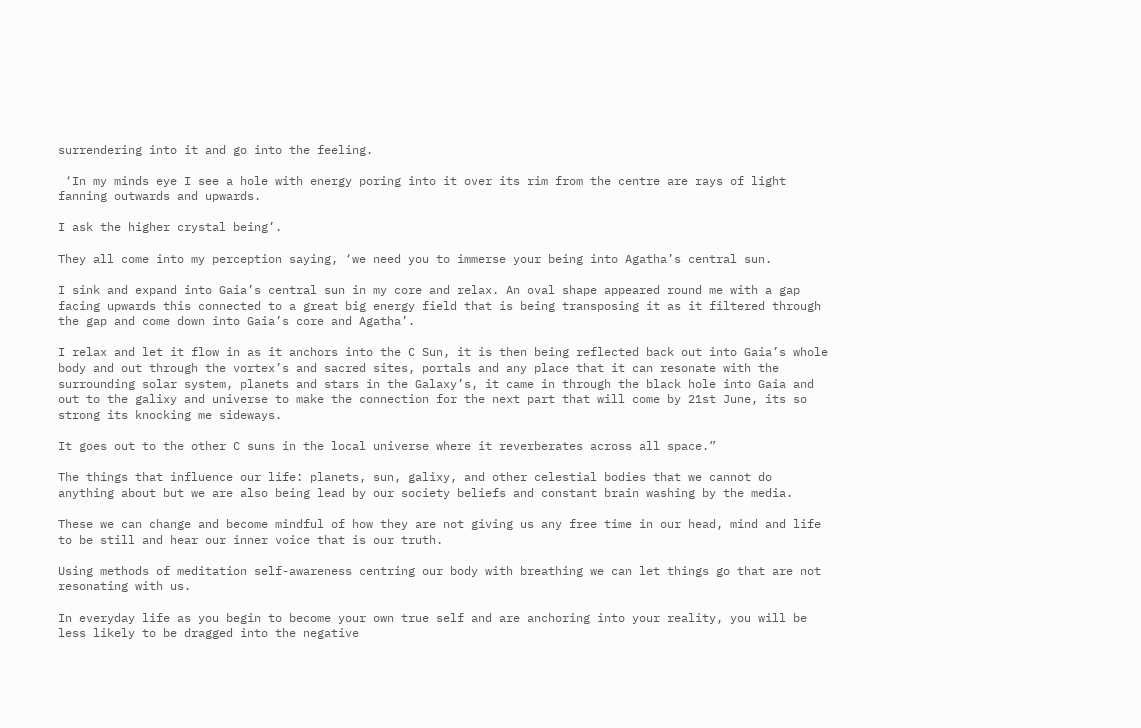surrendering into it and go into the feeling.

 ‘In my minds eye I see a hole with energy poring into it over its rim from the centre are rays of light fanning outwards and upwards.

I ask the higher crystal being’.

They all come into my perception saying, ‘we need you to immerse your being into Agatha’s central sun.

I sink and expand into Gaia’s central sun in my core and relax. An oval shape appeared round me with a gap facing upwards this connected to a great big energy field that is being transposing it as it filtered through the gap and come down into Gaia’s core and Agatha’.

I relax and let it flow in as it anchors into the C Sun, it is then being reflected back out into Gaia’s whole body and out through the vortex’s and sacred sites, portals and any place that it can resonate with the surrounding solar system, planets and stars in the Galaxy’s, it came in through the black hole into Gaia and out to the galixy and universe to make the connection for the next part that will come by 21st June, its so strong its knocking me sideways.

It goes out to the other C suns in the local universe where it reverberates across all space.”

The things that influence our life: planets, sun, galixy, and other celestial bodies that we cannot do anything about but we are also being lead by our society beliefs and constant brain washing by the media.

These we can change and become mindful of how they are not giving us any free time in our head, mind and life to be still and hear our inner voice that is our truth.

Using methods of meditation self-awareness centring our body with breathing we can let things go that are not resonating with us.

In everyday life as you begin to become your own true self and are anchoring into your reality, you will be less likely to be dragged into the negative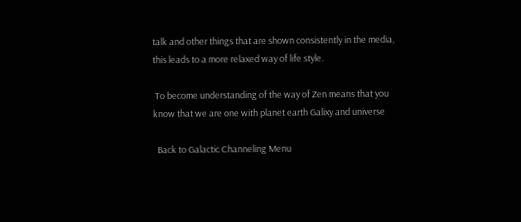talk and other things that are shown consistently in the media, this leads to a more relaxed way of life style.

 To become understanding of the way of Zen means that you know that we are one with planet earth Galixy and universe

  Back to Galactic Channeling Menu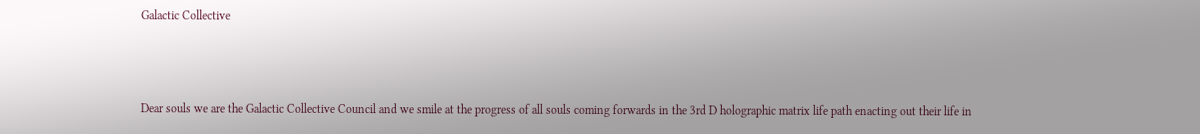Galactic Collective



Dear souls we are the Galactic Collective Council and we smile at the progress of all souls coming forwards in the 3rd D holographic matrix life path enacting out their life in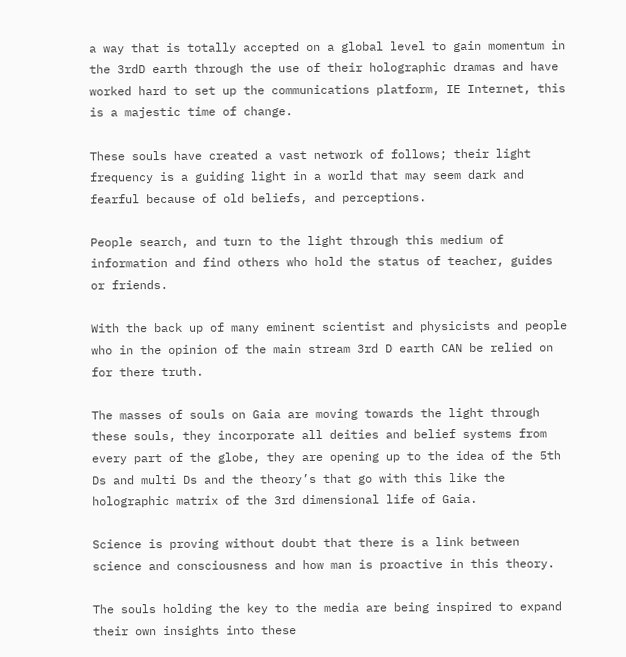a way that is totally accepted on a global level to gain momentum in the 3rdD earth through the use of their holographic dramas and have worked hard to set up the communications platform, IE Internet, this is a majestic time of change.

These souls have created a vast network of follows; their light frequency is a guiding light in a world that may seem dark and fearful because of old beliefs, and perceptions.

People search, and turn to the light through this medium of information and find others who hold the status of teacher, guides or friends.

With the back up of many eminent scientist and physicists and people who in the opinion of the main stream 3rd D earth CAN be relied on for there truth.

The masses of souls on Gaia are moving towards the light through these souls, they incorporate all deities and belief systems from every part of the globe, they are opening up to the idea of the 5th Ds and multi Ds and the theory’s that go with this like the holographic matrix of the 3rd dimensional life of Gaia.

Science is proving without doubt that there is a link between science and consciousness and how man is proactive in this theory.

The souls holding the key to the media are being inspired to expand their own insights into these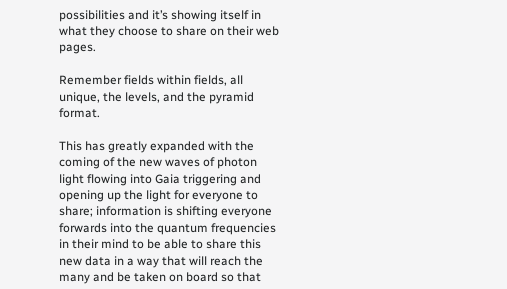possibilities and it’s showing itself in what they choose to share on their web pages.

Remember fields within fields, all unique, the levels, and the pyramid format.

This has greatly expanded with the coming of the new waves of photon light flowing into Gaia triggering and opening up the light for everyone to share; information is shifting everyone forwards into the quantum frequencies in their mind to be able to share this new data in a way that will reach the many and be taken on board so that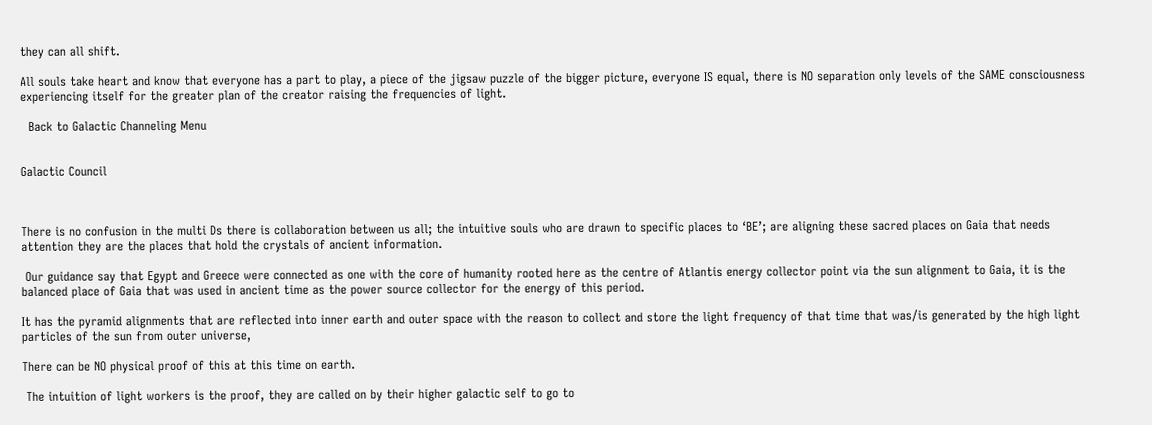they can all shift.

All souls take heart and know that everyone has a part to play, a piece of the jigsaw puzzle of the bigger picture, everyone IS equal, there is NO separation only levels of the SAME consciousness experiencing itself for the greater plan of the creator raising the frequencies of light.

  Back to Galactic Channeling Menu


Galactic Council



There is no confusion in the multi Ds there is collaboration between us all; the intuitive souls who are drawn to specific places to ‘BE’; are aligning these sacred places on Gaia that needs attention they are the places that hold the crystals of ancient information.

 Our guidance say that Egypt and Greece were connected as one with the core of humanity rooted here as the centre of Atlantis energy collector point via the sun alignment to Gaia, it is the balanced place of Gaia that was used in ancient time as the power source collector for the energy of this period.

It has the pyramid alignments that are reflected into inner earth and outer space with the reason to collect and store the light frequency of that time that was/is generated by the high light particles of the sun from outer universe,

There can be NO physical proof of this at this time on earth.

 The intuition of light workers is the proof, they are called on by their higher galactic self to go to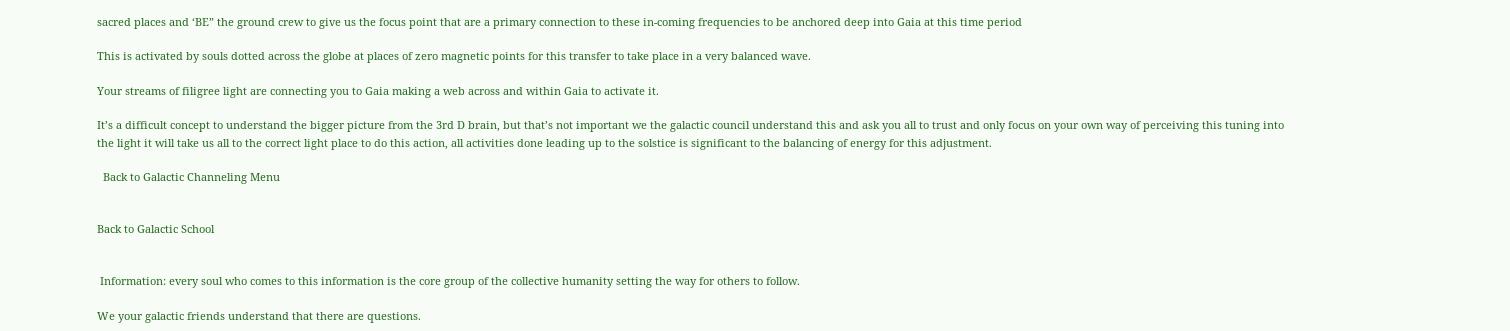sacred places and ‘BE” the ground crew to give us the focus point that are a primary connection to these in-coming frequencies to be anchored deep into Gaia at this time period

This is activated by souls dotted across the globe at places of zero magnetic points for this transfer to take place in a very balanced wave.

Your streams of filigree light are connecting you to Gaia making a web across and within Gaia to activate it.

It’s a difficult concept to understand the bigger picture from the 3rd D brain, but that’s not important we the galactic council understand this and ask you all to trust and only focus on your own way of perceiving this tuning into the light it will take us all to the correct light place to do this action, all activities done leading up to the solstice is significant to the balancing of energy for this adjustment.

  Back to Galactic Channeling Menu


Back to Galactic School


 Information: every soul who comes to this information is the core group of the collective humanity setting the way for others to follow.

We your galactic friends understand that there are questions.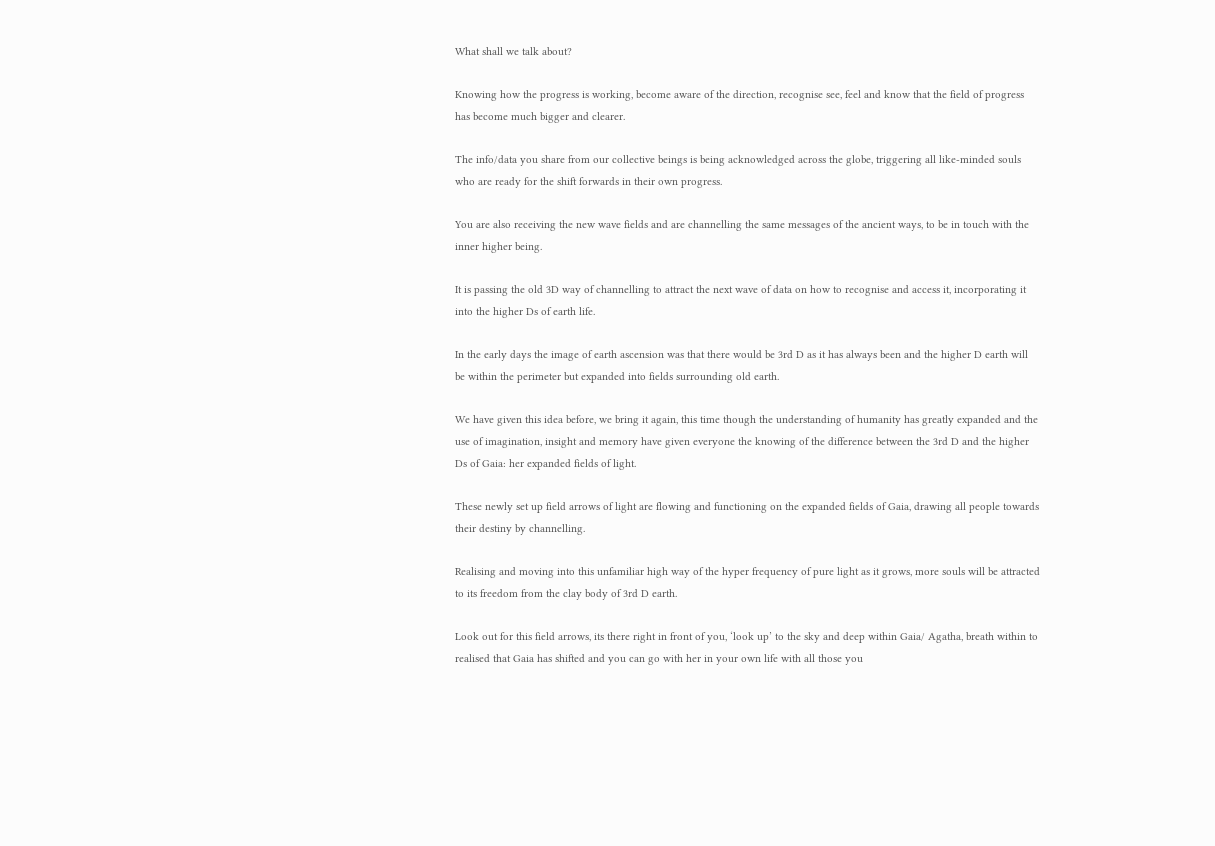What shall we talk about?

Knowing how the progress is working, become aware of the direction, recognise see, feel and know that the field of progress has become much bigger and clearer.

The info/data you share from our collective beings is being acknowledged across the globe, triggering all like-minded souls who are ready for the shift forwards in their own progress.

You are also receiving the new wave fields and are channelling the same messages of the ancient ways, to be in touch with the inner higher being.

It is passing the old 3D way of channelling to attract the next wave of data on how to recognise and access it, incorporating it into the higher Ds of earth life.

In the early days the image of earth ascension was that there would be 3rd D as it has always been and the higher D earth will be within the perimeter but expanded into fields surrounding old earth.

We have given this idea before, we bring it again, this time though the understanding of humanity has greatly expanded and the use of imagination, insight and memory have given everyone the knowing of the difference between the 3rd D and the higher Ds of Gaia: her expanded fields of light.

These newly set up field arrows of light are flowing and functioning on the expanded fields of Gaia, drawing all people towards their destiny by channelling.

Realising and moving into this unfamiliar high way of the hyper frequency of pure light as it grows, more souls will be attracted to its freedom from the clay body of 3rd D earth.

Look out for this field arrows, its there right in front of you, ‘look up’ to the sky and deep within Gaia/ Agatha, breath within to realised that Gaia has shifted and you can go with her in your own life with all those you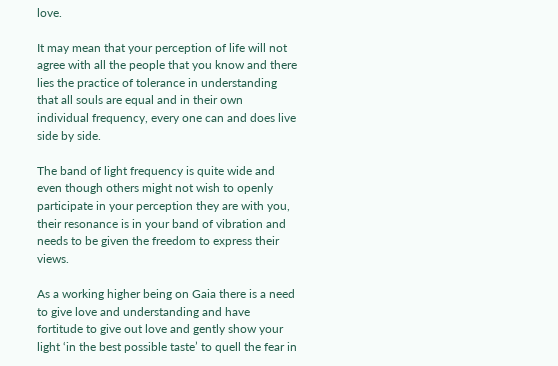love.

It may mean that your perception of life will not agree with all the people that you know and there lies the practice of tolerance in understanding that all souls are equal and in their own individual frequency, every one can and does live side by side.

The band of light frequency is quite wide and even though others might not wish to openly participate in your perception they are with you, their resonance is in your band of vibration and needs to be given the freedom to express their views.

As a working higher being on Gaia there is a need to give love and understanding and have fortitude to give out love and gently show your light ‘in the best possible taste’ to quell the fear in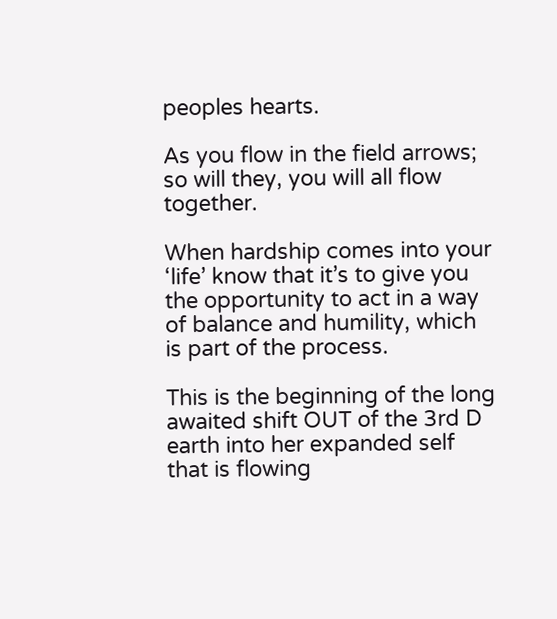peoples hearts.

As you flow in the field arrows; so will they, you will all flow together.

When hardship comes into your ‘life’ know that it’s to give you the opportunity to act in a way of balance and humility, which is part of the process.

This is the beginning of the long awaited shift OUT of the 3rd D earth into her expanded self that is flowing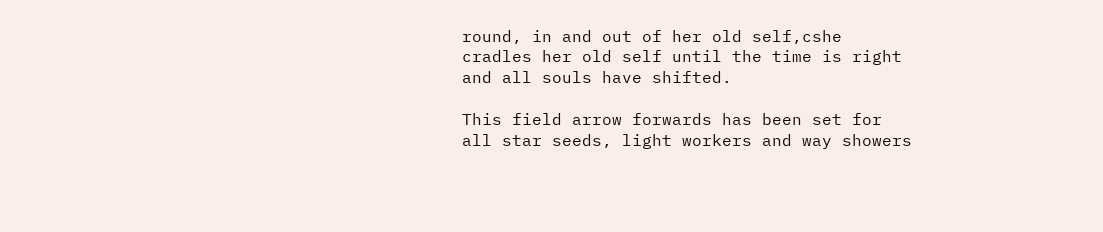round, in and out of her old self,cshe cradles her old self until the time is right and all souls have shifted.

This field arrow forwards has been set for all star seeds, light workers and way showers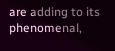are adding to its phenomenal,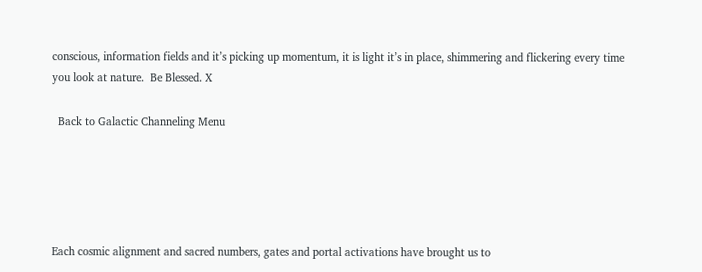conscious, information fields and it’s picking up momentum, it is light it’s in place, shimmering and flickering every time you look at nature.  Be Blessed. X

  Back to Galactic Channeling Menu





Each cosmic alignment and sacred numbers, gates and portal activations have brought us to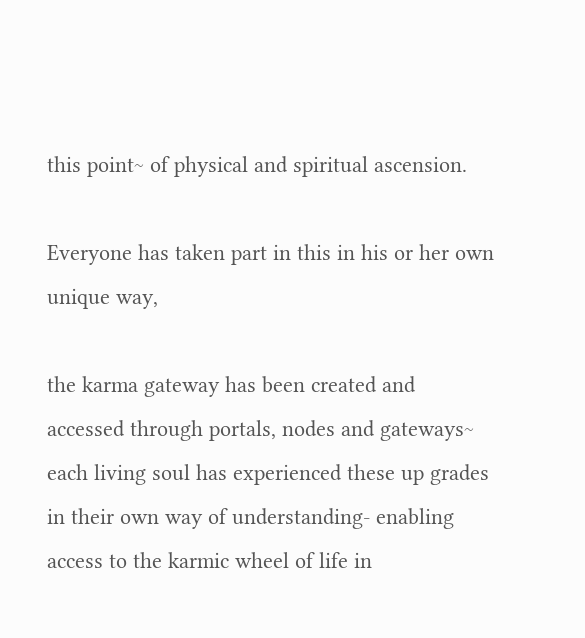this point~ of physical and spiritual ascension.

Everyone has taken part in this in his or her own unique way,

the karma gateway has been created and accessed through portals, nodes and gateways~ each living soul has experienced these up grades in their own way of understanding- enabling access to the karmic wheel of life in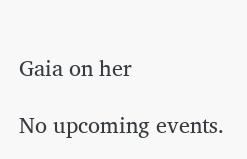Gaia on her

No upcoming events.